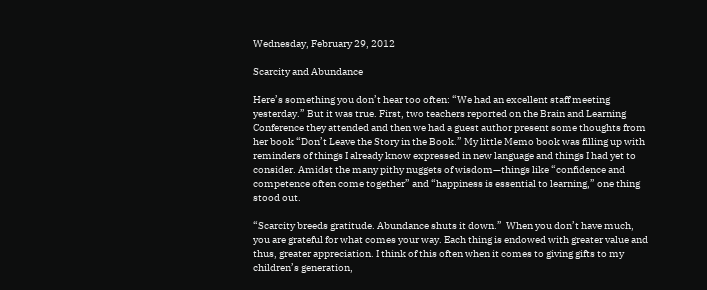Wednesday, February 29, 2012

Scarcity and Abundance

Here’s something you don’t hear too often: “We had an excellent staff meeting yesterday.” But it was true. First, two teachers reported on the Brain and Learning Conference they attended and then we had a guest author present some thoughts from her book “Don’t Leave the Story in the Book.” My little Memo book was filling up with reminders of things I already know expressed in new language and things I had yet to consider. Amidst the many pithy nuggets of wisdom—things like “confidence and competence often come together” and “happiness is essential to learning,” one thing stood out.

“Scarcity breeds gratitude. Abundance shuts it down.”  When you don’t have much, you are grateful for what comes your way. Each thing is endowed with greater value and thus, greater appreciation. I think of this often when it comes to giving gifts to my children’s generation,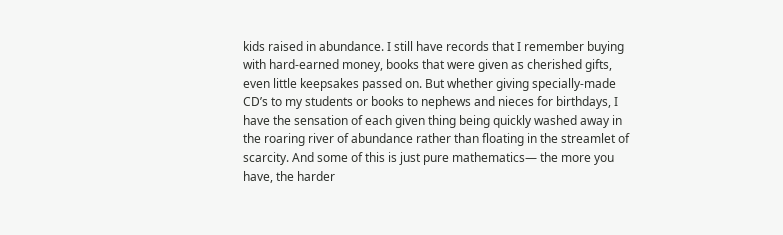kids raised in abundance. I still have records that I remember buying with hard-earned money, books that were given as cherished gifts, even little keepsakes passed on. But whether giving specially-made CD’s to my students or books to nephews and nieces for birthdays, I have the sensation of each given thing being quickly washed away in the roaring river of abundance rather than floating in the streamlet of scarcity. And some of this is just pure mathematics— the more you have, the harder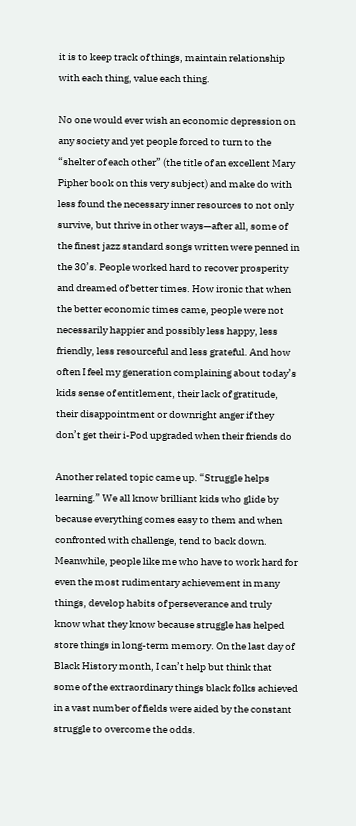it is to keep track of things, maintain relationship with each thing, value each thing.

No one would ever wish an economic depression on any society and yet people forced to turn to the “shelter of each other” (the title of an excellent Mary Pipher book on this very subject) and make do with less found the necessary inner resources to not only survive, but thrive in other ways—after all, some of the finest jazz standard songs written were penned in the 30’s. People worked hard to recover prosperity and dreamed of better times. How ironic that when the better economic times came, people were not necessarily happier and possibly less happy, less friendly, less resourceful and less grateful. And how often I feel my generation complaining about today’s kids sense of entitlement, their lack of gratitude, their disappointment or downright anger if they don’t get their i-Pod upgraded when their friends do

Another related topic came up. “Struggle helps learning.” We all know brilliant kids who glide by because everything comes easy to them and when confronted with challenge, tend to back down. Meanwhile, people like me who have to work hard for even the most rudimentary achievement in many things, develop habits of perseverance and truly know what they know because struggle has helped store things in long-term memory. On the last day of Black History month, I can’t help but think that some of the extraordinary things black folks achieved in a vast number of fields were aided by the constant struggle to overcome the odds.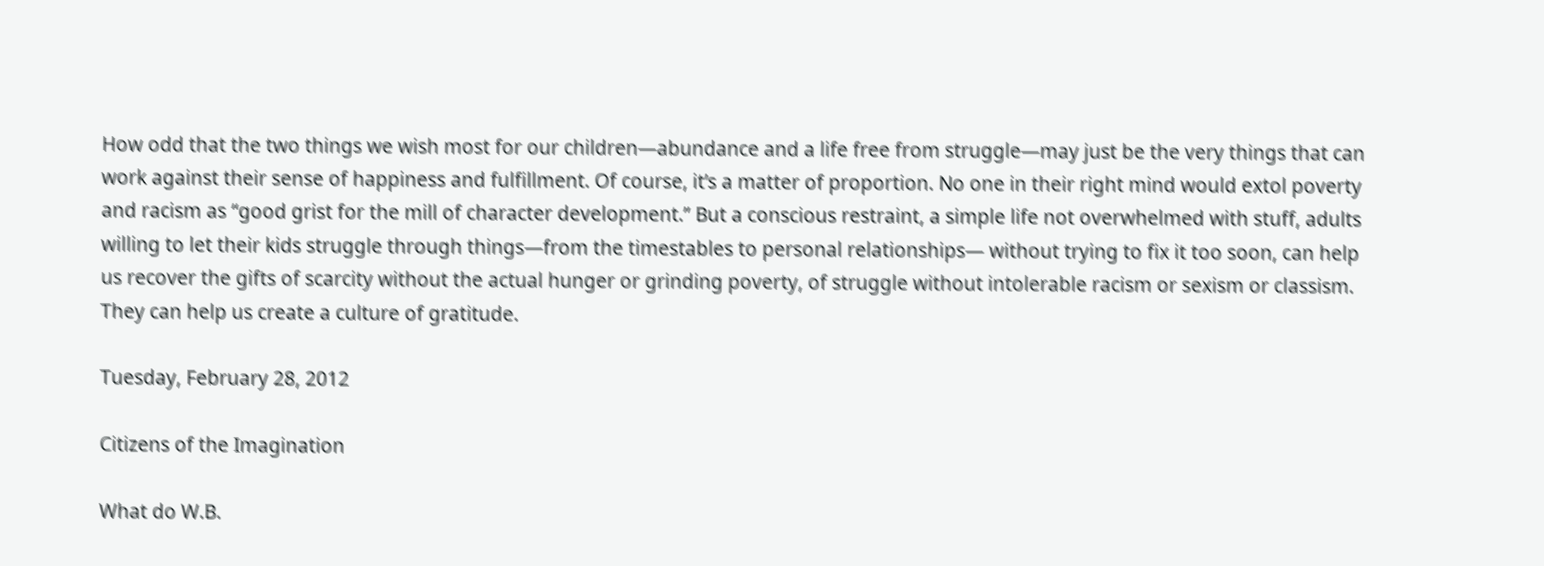How odd that the two things we wish most for our children—abundance and a life free from struggle—may just be the very things that can work against their sense of happiness and fulfillment. Of course, it’s a matter of proportion. No one in their right mind would extol poverty and racism as “good grist for the mill of character development.” But a conscious restraint, a simple life not overwhelmed with stuff, adults willing to let their kids struggle through things—from the timestables to personal relationships— without trying to fix it too soon, can help us recover the gifts of scarcity without the actual hunger or grinding poverty, of struggle without intolerable racism or sexism or classism. They can help us create a culture of gratitude.

Tuesday, February 28, 2012

Citizens of the Imagination

What do W.B.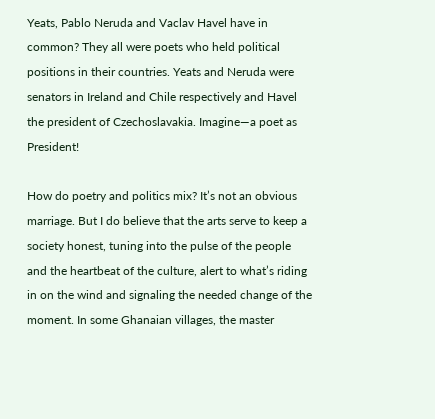Yeats, Pablo Neruda and Vaclav Havel have in common? They all were poets who held political positions in their countries. Yeats and Neruda were senators in Ireland and Chile respectively and Havel the president of Czechoslavakia. Imagine—a poet as President!

How do poetry and politics mix? It’s not an obvious marriage. But I do believe that the arts serve to keep a society honest, tuning into the pulse of the people and the heartbeat of the culture, alert to what’s riding in on the wind and signaling the needed change of the moment. In some Ghanaian villages, the master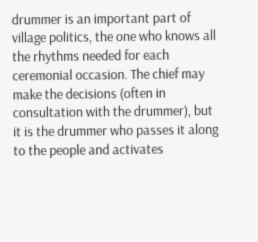drummer is an important part of village politics, the one who knows all the rhythms needed for each ceremonial occasion. The chief may make the decisions (often in consultation with the drummer), but it is the drummer who passes it along to the people and activates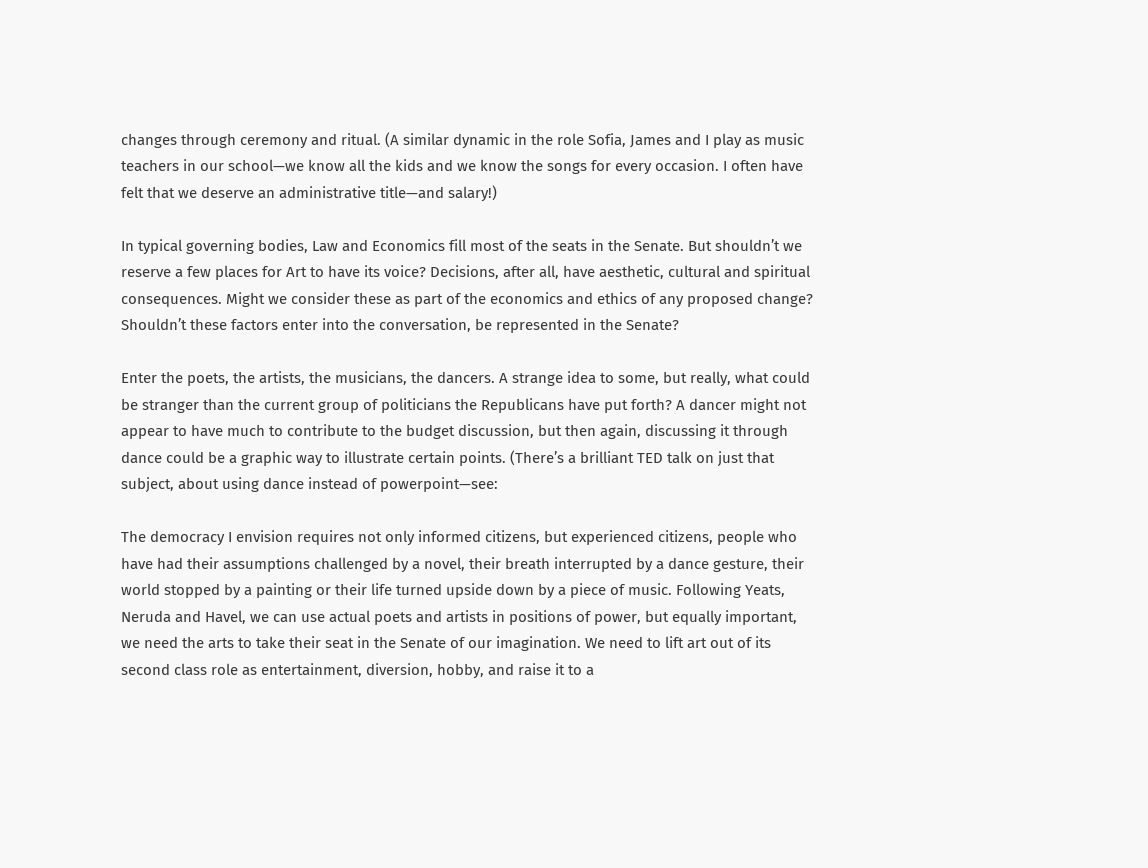changes through ceremony and ritual. (A similar dynamic in the role Sofia, James and I play as music teachers in our school—we know all the kids and we know the songs for every occasion. I often have felt that we deserve an administrative title—and salary!)

In typical governing bodies, Law and Economics fill most of the seats in the Senate. But shouldn’t we reserve a few places for Art to have its voice? Decisions, after all, have aesthetic, cultural and spiritual consequences. Might we consider these as part of the economics and ethics of any proposed change? Shouldn’t these factors enter into the conversation, be represented in the Senate?

Enter the poets, the artists, the musicians, the dancers. A strange idea to some, but really, what could be stranger than the current group of politicians the Republicans have put forth? A dancer might not appear to have much to contribute to the budget discussion, but then again, discussing it through dance could be a graphic way to illustrate certain points. (There’s a brilliant TED talk on just that subject, about using dance instead of powerpoint—see:

The democracy I envision requires not only informed citizens, but experienced citizens, people who have had their assumptions challenged by a novel, their breath interrupted by a dance gesture, their world stopped by a painting or their life turned upside down by a piece of music. Following Yeats, Neruda and Havel, we can use actual poets and artists in positions of power, but equally important, we need the arts to take their seat in the Senate of our imagination. We need to lift art out of its second class role as entertainment, diversion, hobby, and raise it to a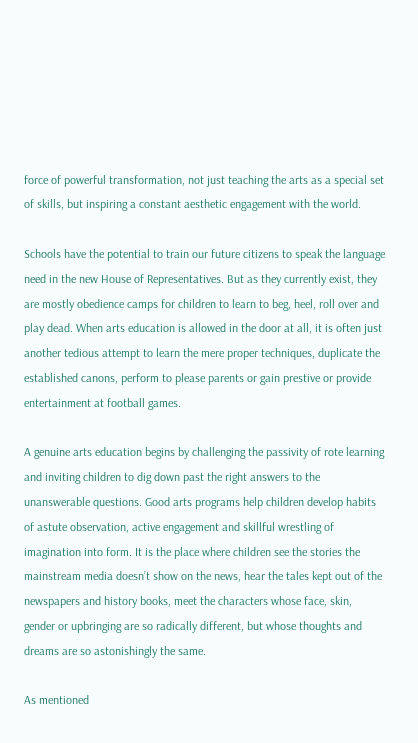force of powerful transformation, not just teaching the arts as a special set of skills, but inspiring a constant aesthetic engagement with the world.

Schools have the potential to train our future citizens to speak the language need in the new House of Representatives. But as they currently exist, they are mostly obedience camps for children to learn to beg, heel, roll over and play dead. When arts education is allowed in the door at all, it is often just another tedious attempt to learn the mere proper techniques, duplicate the established canons, perform to please parents or gain prestive or provide entertainment at football games.

A genuine arts education begins by challenging the passivity of rote learning and inviting children to dig down past the right answers to the unanswerable questions. Good arts programs help children develop habits of astute observation, active engagement and skillful wrestling of imagination into form. It is the place where children see the stories the mainstream media doesn’t show on the news, hear the tales kept out of the newspapers and history books, meet the characters whose face, skin, gender or upbringing are so radically different, but whose thoughts and dreams are so astonishingly the same.

As mentioned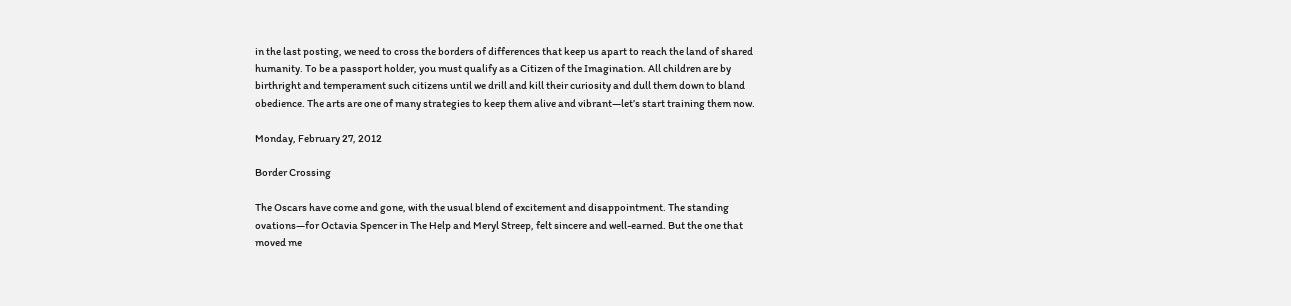in the last posting, we need to cross the borders of differences that keep us apart to reach the land of shared humanity. To be a passport holder, you must qualify as a Citizen of the Imagination. All children are by birthright and temperament such citizens until we drill and kill their curiosity and dull them down to bland obedience. The arts are one of many strategies to keep them alive and vibrant—let’s start training them now.

Monday, February 27, 2012

Border Crossing

The Oscars have come and gone, with the usual blend of excitement and disappointment. The standing ovations—for Octavia Spencer in The Help and Meryl Streep, felt sincere and well-earned. But the one that moved me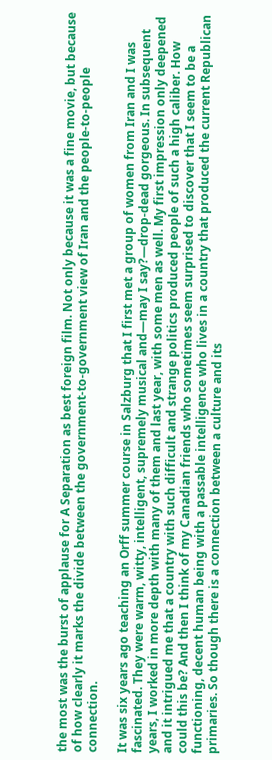the most was the burst of applause for A Separation as best foreign film. Not only because it was a fine movie, but because of how clearly it marks the divide between the government-to-government view of Iran and the people-to-people connection.

It was six years ago teaching an Orff summer course in Salzburg that I first met a group of women from Iran and I was fascinated. They were warm, witty, intelligent, supremely musical and—may I say?—drop-dead gorgeous. In subsequent years, I worked in more depth with many of them and last year, with some men as well. My first impression only deepened and it intrigued me that a country with such difficult and strange politics produced people of such a high caliber. How could this be? And then I think of my Canadian friends who sometimes seem surprised to discover that I seem to be a functioning, decent human being with a passable intelligence who lives in a country that produced the current Republican primaries. So though there is a connection between a culture and its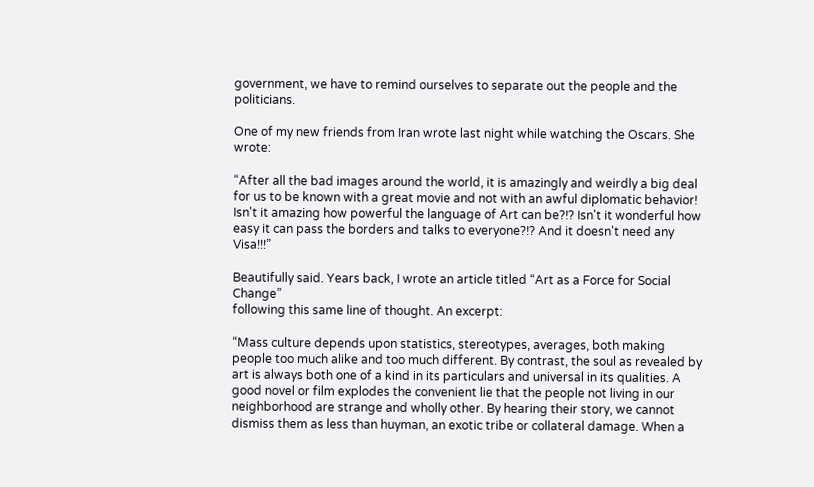government, we have to remind ourselves to separate out the people and the politicians.

One of my new friends from Iran wrote last night while watching the Oscars. She wrote:

“After all the bad images around the world, it is amazingly and weirdly a big deal for us to be known with a great movie and not with an awful diplomatic behavior! Isn't it amazing how powerful the language of Art can be?!? Isn't it wonderful how easy it can pass the borders and talks to everyone?!? And it doesn't need any Visa!!!”

Beautifully said. Years back, I wrote an article titled “Art as a Force for Social Change”
following this same line of thought. An excerpt:

“Mass culture depends upon statistics, stereotypes, averages, both making people too much alike and too much different. By contrast, the soul as revealed by art is always both one of a kind in its particulars and universal in its qualities. A good novel or film explodes the convenient lie that the people not living in our neighborhood are strange and wholly other. By hearing their story, we cannot dismiss them as less than huyman, an exotic tribe or collateral damage. When a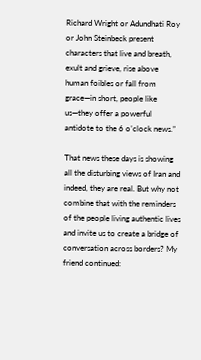Richard Wright or Adundhati Roy or John Steinbeck present characters that live and breath, exult and grieve, rise above human foibles or fall from grace—in short, people like us—they offer a powerful antidote to the 6 o’clock news.”

That news these days is showing all the disturbing views of Iran and indeed, they are real. But why not combine that with the reminders of the people living authentic lives and invite us to create a bridge of conversation across borders? My friend continued: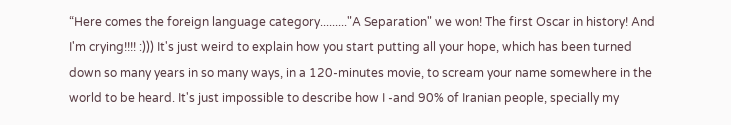“Here comes the foreign language category........."A Separation" we won! The first Oscar in history! And I'm crying!!!! :))) It's just weird to explain how you start putting all your hope, which has been turned down so many years in so many ways, in a 120-minutes movie, to scream your name somewhere in the world to be heard. It's just impossible to describe how I -and 90% of Iranian people, specially my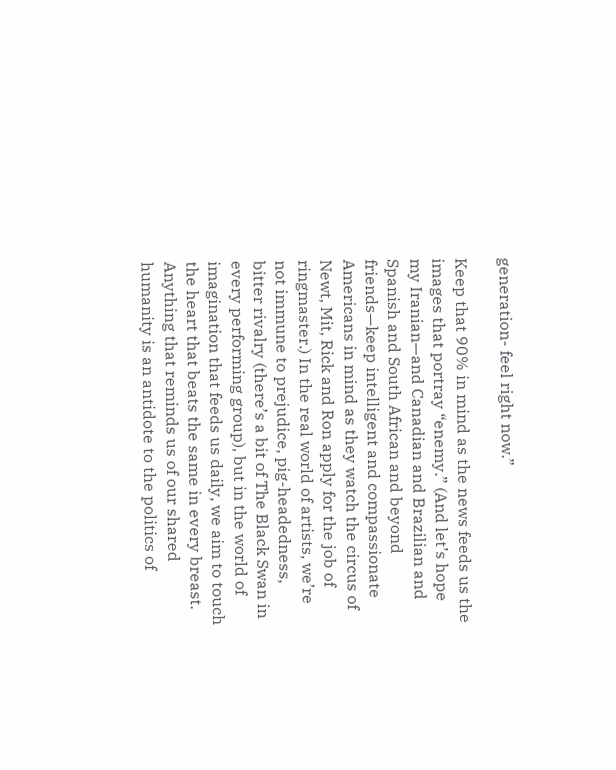generation- feel right now.”

Keep that 90% in mind as the news feeds us the images that portray “enemy.” (And let’s hope my Iranian—and Canadian and Brazilian and Spanish and South African and beyond friends—keep intelligent and compassionate Americans in mind as they watch the circus of Newt, Mit, Rick and Ron apply for the job of ringmaster.) In the real world of artists, we’re not immune to prejudice, pig-headedness, bitter rivalry (there’s a bit of The Black Swan in every performing group), but in the world of imagination that feeds us daily, we aim to touch the heart that beats the same in every breast. Anything that reminds us of our shared humanity is an antidote to the politics of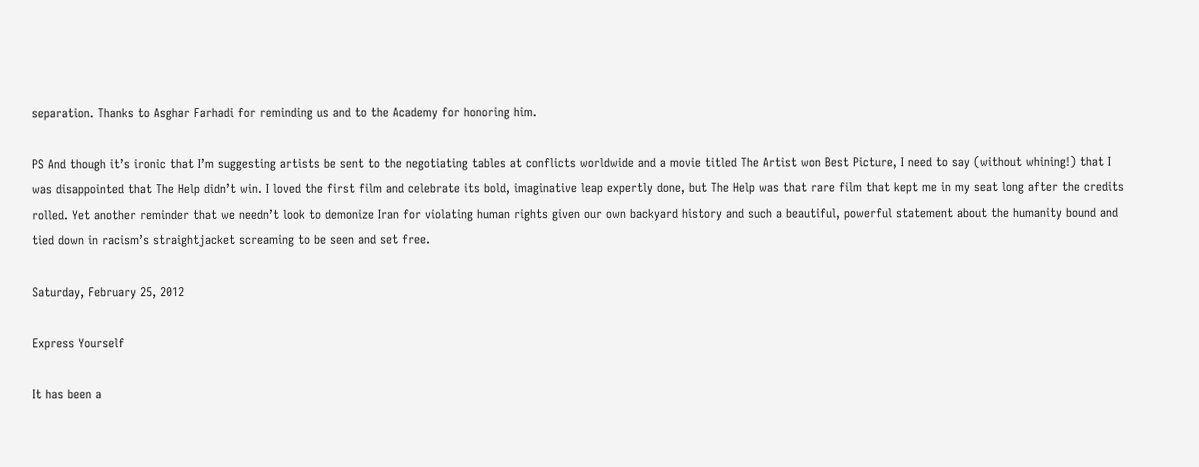separation. Thanks to Asghar Farhadi for reminding us and to the Academy for honoring him.

PS And though it’s ironic that I’m suggesting artists be sent to the negotiating tables at conflicts worldwide and a movie titled The Artist won Best Picture, I need to say (without whining!) that I was disappointed that The Help didn’t win. I loved the first film and celebrate its bold, imaginative leap expertly done, but The Help was that rare film that kept me in my seat long after the credits rolled. Yet another reminder that we needn’t look to demonize Iran for violating human rights given our own backyard history and such a beautiful, powerful statement about the humanity bound and tied down in racism’s straightjacket screaming to be seen and set free.

Saturday, February 25, 2012

Express Yourself

It has been a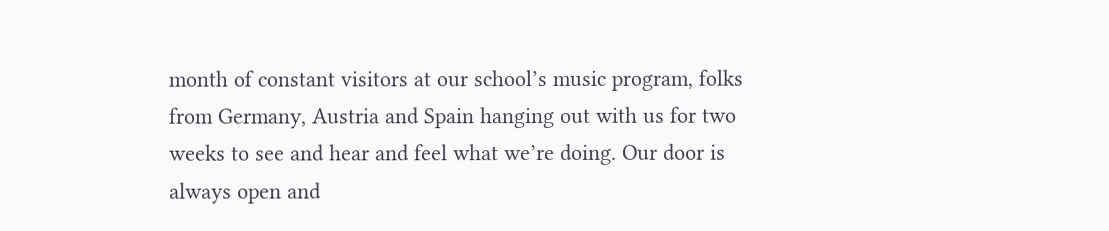month of constant visitors at our school’s music program, folks from Germany, Austria and Spain hanging out with us for two weeks to see and hear and feel what we’re doing. Our door is always open and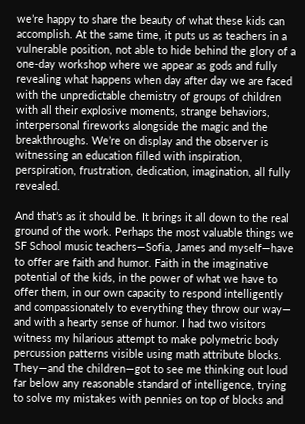we’re happy to share the beauty of what these kids can accomplish. At the same time, it puts us as teachers in a vulnerable position, not able to hide behind the glory of a one-day workshop where we appear as gods and fully revealing what happens when day after day we are faced with the unpredictable chemistry of groups of children with all their explosive moments, strange behaviors, interpersonal fireworks alongside the magic and the breakthroughs. We’re on display and the observer is witnessing an education filled with inspiration, perspiration, frustration, dedication, imagination, all fully revealed.

And that’s as it should be. It brings it all down to the real ground of the work. Perhaps the most valuable things we SF School music teachers—Sofia, James and myself—have to offer are faith and humor. Faith in the imaginative potential of the kids, in the power of what we have to offer them, in our own capacity to respond intelligently and compassionately to everything they throw our way— and with a hearty sense of humor. I had two visitors witness my hilarious attempt to make polymetric body percussion patterns visible using math attribute blocks. They—and the children—got to see me thinking out loud far below any reasonable standard of intelligence, trying to solve my mistakes with pennies on top of blocks and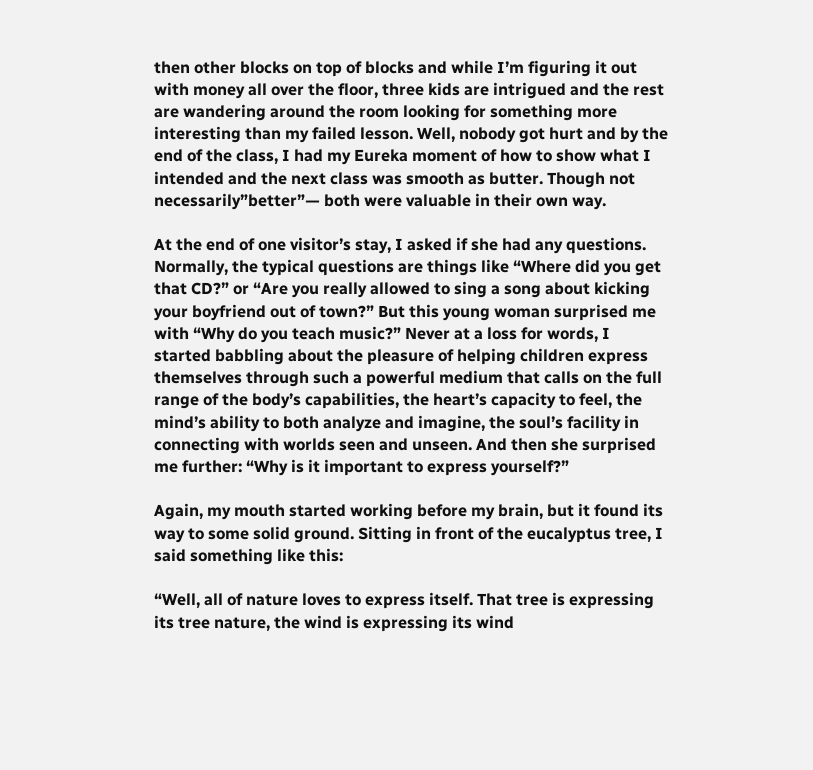then other blocks on top of blocks and while I’m figuring it out with money all over the floor, three kids are intrigued and the rest are wandering around the room looking for something more interesting than my failed lesson. Well, nobody got hurt and by the end of the class, I had my Eureka moment of how to show what I intended and the next class was smooth as butter. Though not necessarily”better”— both were valuable in their own way.

At the end of one visitor’s stay, I asked if she had any questions. Normally, the typical questions are things like “Where did you get that CD?” or “Are you really allowed to sing a song about kicking your boyfriend out of town?” But this young woman surprised me with “Why do you teach music?” Never at a loss for words, I started babbling about the pleasure of helping children express themselves through such a powerful medium that calls on the full range of the body’s capabilities, the heart’s capacity to feel, the mind’s ability to both analyze and imagine, the soul’s facility in connecting with worlds seen and unseen. And then she surprised me further: “Why is it important to express yourself?”

Again, my mouth started working before my brain, but it found its way to some solid ground. Sitting in front of the eucalyptus tree, I said something like this:

“Well, all of nature loves to express itself. That tree is expressing its tree nature, the wind is expressing its wind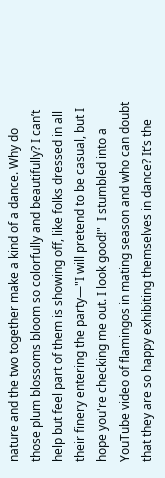nature and the two together make a kind of a dance. Why do those plum blossoms bloom so colorfully and beautifully? I can’t help but feel part of them is showing off, like folks dressed in all their finery entering the party—"I will pretend to be casual, but I hope you're checking me out. I look good!"  I stumbled into a YouTube video of flamingos in mating season and who can doubt that they are so happy exhibiting themselves in dance? It’s the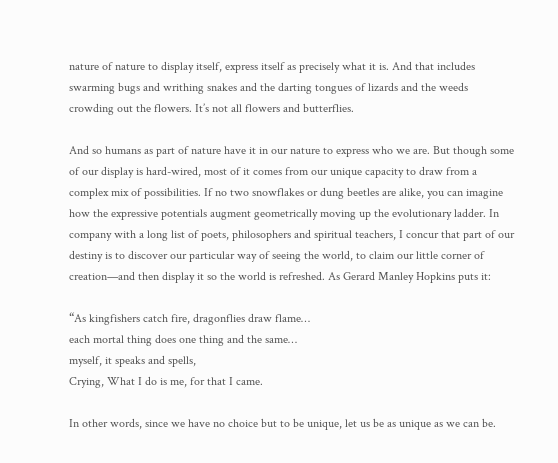nature of nature to display itself, express itself as precisely what it is. And that includes swarming bugs and writhing snakes and the darting tongues of lizards and the weeds crowding out the flowers. It’s not all flowers and butterflies.

And so humans as part of nature have it in our nature to express who we are. But though some of our display is hard-wired, most of it comes from our unique capacity to draw from a complex mix of possibilities. If no two snowflakes or dung beetles are alike, you can imagine how the expressive potentials augment geometrically moving up the evolutionary ladder. In company with a long list of poets, philosophers and spiritual teachers, I concur that part of our destiny is to discover our particular way of seeing the world, to claim our little corner of creation—and then display it so the world is refreshed. As Gerard Manley Hopkins puts it:

“As kingfishers catch fire, dragonflies draw flame…
each mortal thing does one thing and the same…
myself, it speaks and spells,
Crying, What I do is me, for that I came.

In other words, since we have no choice but to be unique, let us be as unique as we can be.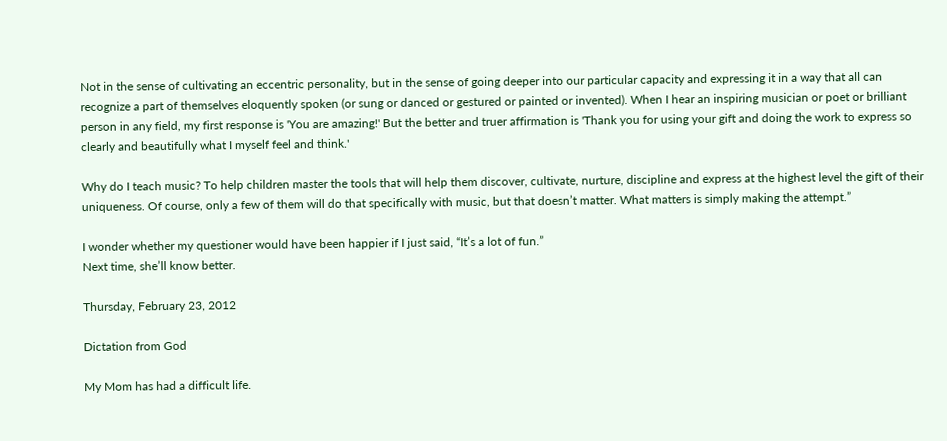Not in the sense of cultivating an eccentric personality, but in the sense of going deeper into our particular capacity and expressing it in a way that all can recognize a part of themselves eloquently spoken (or sung or danced or gestured or painted or invented). When I hear an inspiring musician or poet or brilliant person in any field, my first response is 'You are amazing!' But the better and truer affirmation is 'Thank you for using your gift and doing the work to express so clearly and beautifully what I myself feel and think.'

Why do I teach music? To help children master the tools that will help them discover, cultivate, nurture, discipline and express at the highest level the gift of their uniqueness. Of course, only a few of them will do that specifically with music, but that doesn’t matter. What matters is simply making the attempt.”

I wonder whether my questioner would have been happier if I just said, “It’s a lot of fun.”
Next time, she’ll know better.

Thursday, February 23, 2012

Dictation from God

My Mom has had a difficult life.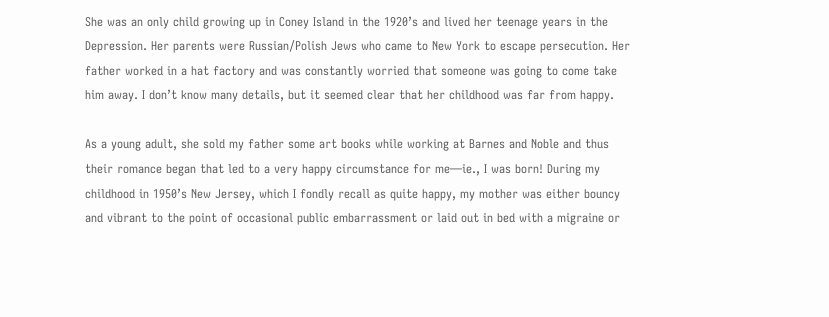She was an only child growing up in Coney Island in the 1920’s and lived her teenage years in the Depression. Her parents were Russian/Polish Jews who came to New York to escape persecution. Her father worked in a hat factory and was constantly worried that someone was going to come take him away. I don’t know many details, but it seemed clear that her childhood was far from happy.

As a young adult, she sold my father some art books while working at Barnes and Noble and thus their romance began that led to a very happy circumstance for me—ie., I was born! During my childhood in 1950’s New Jersey, which I fondly recall as quite happy, my mother was either bouncy and vibrant to the point of occasional public embarrassment or laid out in bed with a migraine or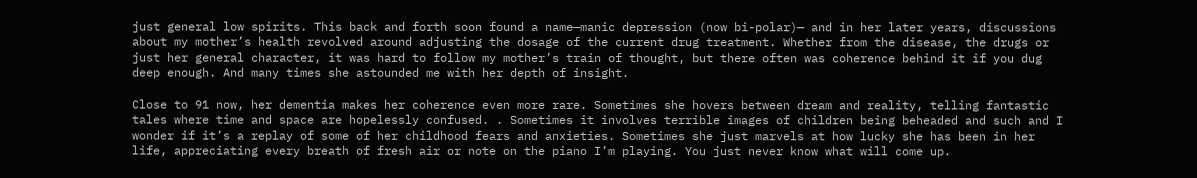just general low spirits. This back and forth soon found a name—manic depression (now bi-polar)— and in her later years, discussions about my mother’s health revolved around adjusting the dosage of the current drug treatment. Whether from the disease, the drugs or just her general character, it was hard to follow my mother’s train of thought, but there often was coherence behind it if you dug deep enough. And many times she astounded me with her depth of insight.

Close to 91 now, her dementia makes her coherence even more rare. Sometimes she hovers between dream and reality, telling fantastic tales where time and space are hopelessly confused. . Sometimes it involves terrible images of children being beheaded and such and I wonder if it’s a replay of some of her childhood fears and anxieties. Sometimes she just marvels at how lucky she has been in her life, appreciating every breath of fresh air or note on the piano I’m playing. You just never know what will come up.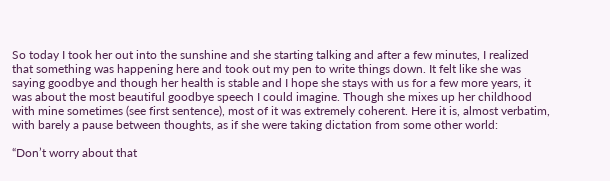So today I took her out into the sunshine and she starting talking and after a few minutes, I realized that something was happening here and took out my pen to write things down. It felt like she was saying goodbye and though her health is stable and I hope she stays with us for a few more years, it was about the most beautiful goodbye speech I could imagine. Though she mixes up her childhood with mine sometimes (see first sentence), most of it was extremely coherent. Here it is, almost verbatim, with barely a pause between thoughts, as if she were taking dictation from some other world:

“Don’t worry about that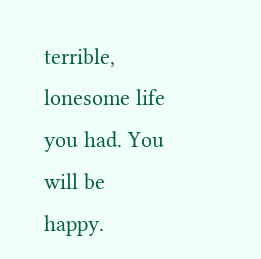terrible, lonesome life you had. You will be happy.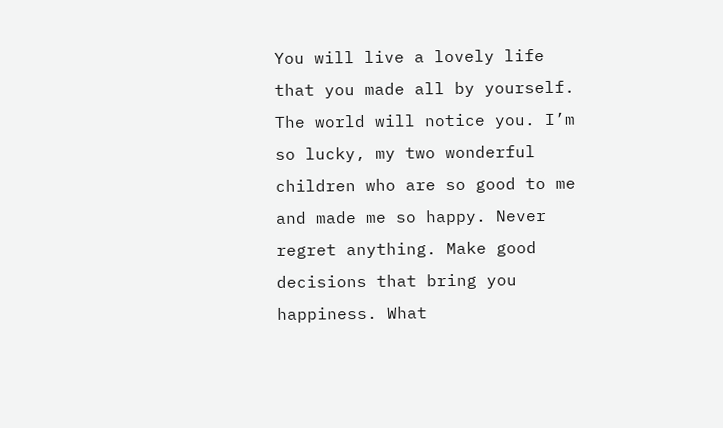You will live a lovely life that you made all by yourself. The world will notice you. I’m so lucky, my two wonderful children who are so good to me and made me so happy. Never regret anything. Make good decisions that bring you happiness. What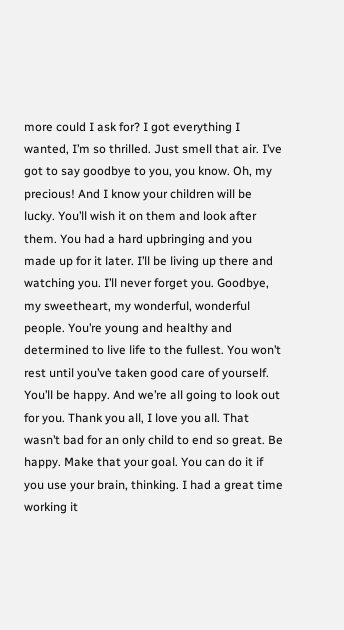more could I ask for? I got everything I wanted, I’m so thrilled. Just smell that air. I’ve got to say goodbye to you, you know. Oh, my precious! And I know your children will be lucky. You’ll wish it on them and look after them. You had a hard upbringing and you made up for it later. I’ll be living up there and watching you. I’ll never forget you. Goodbye, my sweetheart, my wonderful, wonderful people. You’re young and healthy and determined to live life to the fullest. You won’t rest until you’ve taken good care of yourself. You’ll be happy. And we’re all going to look out for you. Thank you all, I love you all. That wasn’t bad for an only child to end so great. Be happy. Make that your goal. You can do it if you use your brain, thinking. I had a great time working it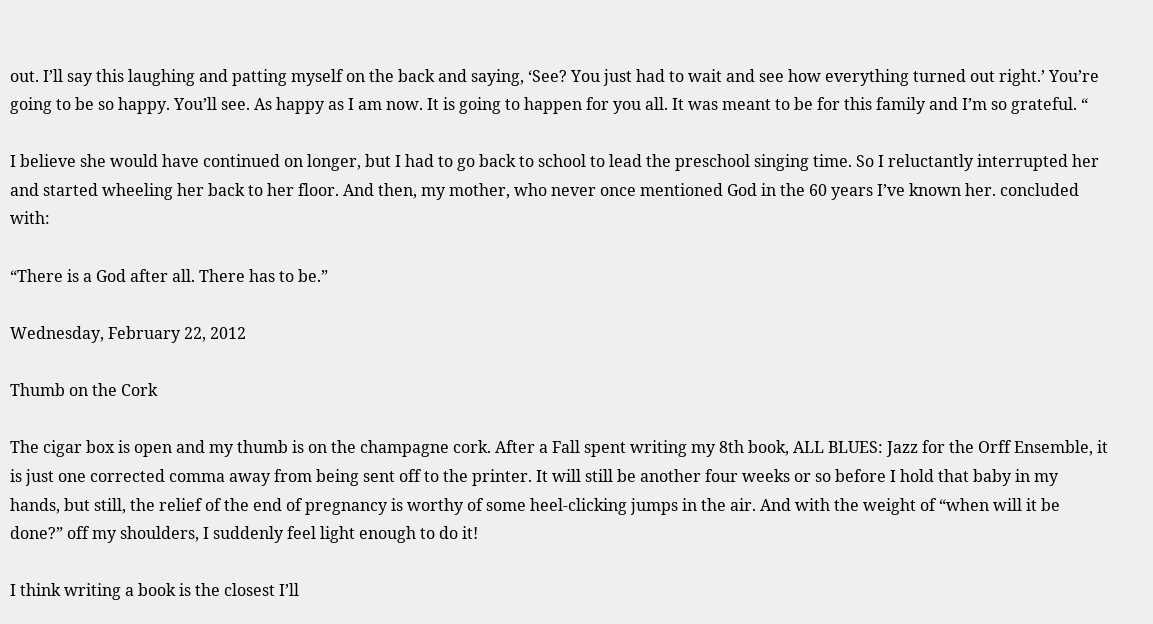out. I’ll say this laughing and patting myself on the back and saying, ‘See? You just had to wait and see how everything turned out right.’ You’re going to be so happy. You’ll see. As happy as I am now. It is going to happen for you all. It was meant to be for this family and I’m so grateful. “

I believe she would have continued on longer, but I had to go back to school to lead the preschool singing time. So I reluctantly interrupted her and started wheeling her back to her floor. And then, my mother, who never once mentioned God in the 60 years I’ve known her. concluded with:

“There is a God after all. There has to be.”

Wednesday, February 22, 2012

Thumb on the Cork

The cigar box is open and my thumb is on the champagne cork. After a Fall spent writing my 8th book, ALL BLUES: Jazz for the Orff Ensemble, it is just one corrected comma away from being sent off to the printer. It will still be another four weeks or so before I hold that baby in my hands, but still, the relief of the end of pregnancy is worthy of some heel-clicking jumps in the air. And with the weight of “when will it be done?” off my shoulders, I suddenly feel light enough to do it!

I think writing a book is the closest I’ll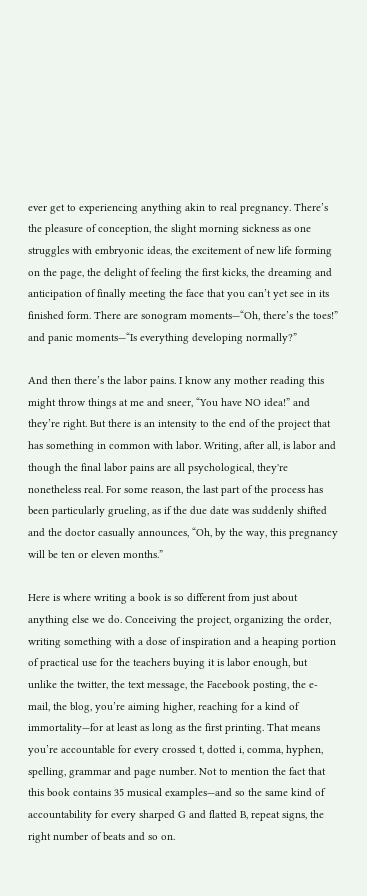ever get to experiencing anything akin to real pregnancy. There’s the pleasure of conception, the slight morning sickness as one struggles with embryonic ideas, the excitement of new life forming on the page, the delight of feeling the first kicks, the dreaming and anticipation of finally meeting the face that you can’t yet see in its finished form. There are sonogram moments—“Oh, there’s the toes!” and panic moments—“Is everything developing normally?”

And then there’s the labor pains. I know any mother reading this might throw things at me and sneer, “You have NO idea!” and they’re right. But there is an intensity to the end of the project that has something in common with labor. Writing, after all, is labor and though the final labor pains are all psychological, they're nonetheless real. For some reason, the last part of the process has been particularly grueling, as if the due date was suddenly shifted and the doctor casually announces, “Oh, by the way, this pregnancy will be ten or eleven months.”

Here is where writing a book is so different from just about anything else we do. Conceiving the project, organizing the order, writing something with a dose of inspiration and a heaping portion of practical use for the teachers buying it is labor enough, but unlike the twitter, the text message, the Facebook posting, the e-mail, the blog, you’re aiming higher, reaching for a kind of immortality—for at least as long as the first printing. That means you’re accountable for every crossed t, dotted i, comma, hyphen, spelling, grammar and page number. Not to mention the fact that this book contains 35 musical examples—and so the same kind of accountability for every sharped G and flatted B, repeat signs, the right number of beats and so on.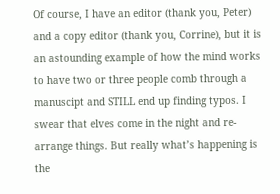Of course, I have an editor (thank you, Peter) and a copy editor (thank you, Corrine), but it is an astounding example of how the mind works to have two or three people comb through a manuscipt and STILL end up finding typos. I swear that elves come in the night and re-arrange things. But really what’s happening is the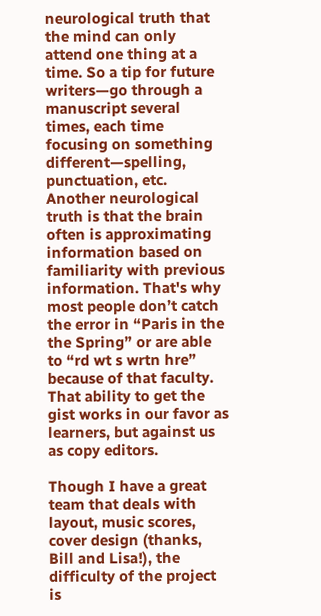neurological truth that the mind can only attend one thing at a time. So a tip for future writers—go through a manuscript several times, each time focusing on something different—spelling, punctuation, etc. Another neurological truth is that the brain often is approximating information based on familiarity with previous information. That's why most people don’t catch the error in “Paris in the
the Spring” or are able to “rd wt s wrtn hre” because of that faculty. That ability to get the gist works in our favor as learners, but against us as copy editors.

Though I have a great team that deals with layout, music scores, cover design (thanks, Bill and Lisa!), the difficulty of the project is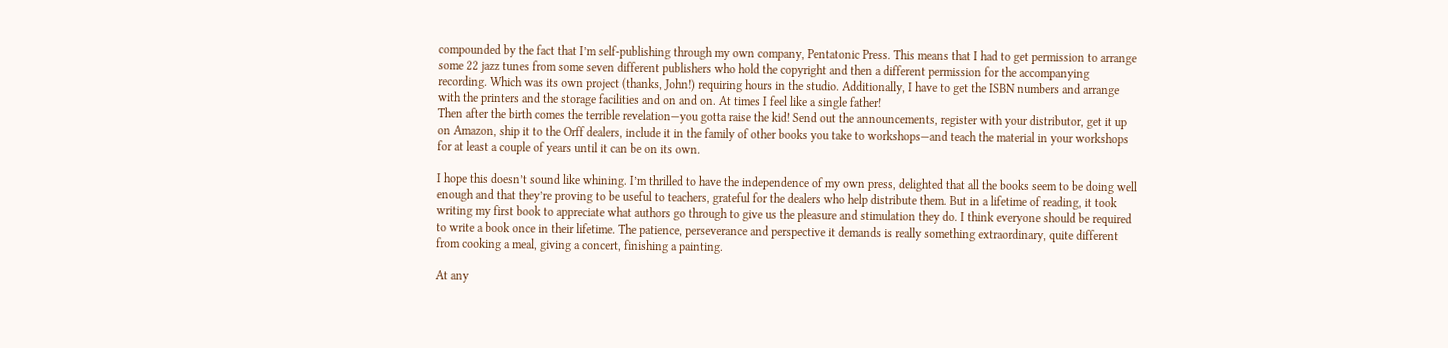compounded by the fact that I’m self-publishing through my own company, Pentatonic Press. This means that I had to get permission to arrange some 22 jazz tunes from some seven different publishers who hold the copyright and then a different permission for the accompanying recording. Which was its own project (thanks, John!) requiring hours in the studio. Additionally, I have to get the ISBN numbers and arrange with the printers and the storage facilities and on and on. At times I feel like a single father!
Then after the birth comes the terrible revelation—you gotta raise the kid! Send out the announcements, register with your distributor, get it up on Amazon, ship it to the Orff dealers, include it in the family of other books you take to workshops—and teach the material in your workshops for at least a couple of years until it can be on its own.

I hope this doesn’t sound like whining. I’m thrilled to have the independence of my own press, delighted that all the books seem to be doing well enough and that they’re proving to be useful to teachers, grateful for the dealers who help distribute them. But in a lifetime of reading, it took writing my first book to appreciate what authors go through to give us the pleasure and stimulation they do. I think everyone should be required to write a book once in their lifetime. The patience, perseverance and perspective it demands is really something extraordinary, quite different from cooking a meal, giving a concert, finishing a painting.

At any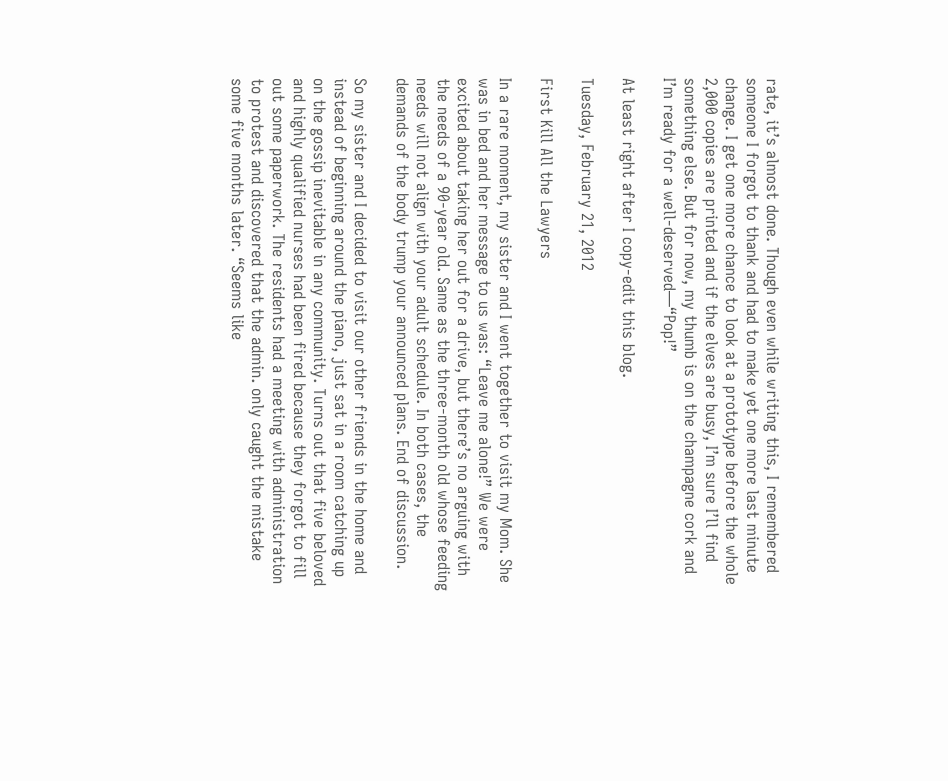rate, it’s almost done. Though even while writing this, I remembered someone I forgot to thank and had to make yet one more last minute change. I get one more chance to look at a prototype before the whole 2,000 copies are printed and if the elves are busy, I’m sure I’ll find something else. But for now, my thumb is on the champagne cork and I’m ready for a well-deserved—“Pop!”

At least right after I copy-edit this blog.

Tuesday, February 21, 2012

First Kill All the Lawyers

In a rare moment, my sister and I went together to visit my Mom. She was in bed and her message to us was: “Leave me alone!” We were excited about taking her out for a drive, but there’s no arguing with the needs of a 90-year old. Same as the three-month old whose feeding needs will not align with your adult schedule. In both cases, the demands of the body trump your announced plans. End of discussion.

So my sister and I decided to visit our other friends in the home and instead of beginning around the piano, just sat in a room catching up on the gossip inevitable in any community. Turns out that five beloved and highly qualified nurses had been fired because they forgot to fill out some paperwork. The residents had a meeting with administration to protest and discovered that the admin. only caught the mistake some five months later. “Seems like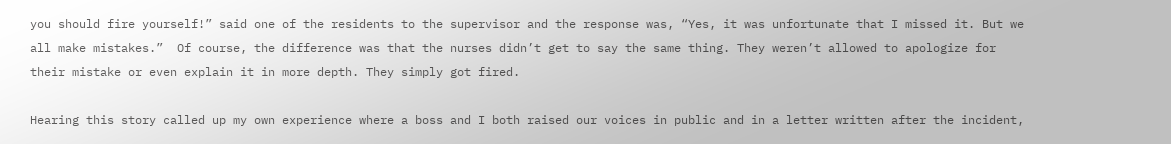you should fire yourself!” said one of the residents to the supervisor and the response was, “Yes, it was unfortunate that I missed it. But we all make mistakes.”  Of course, the difference was that the nurses didn’t get to say the same thing. They weren’t allowed to apologize for their mistake or even explain it in more depth. They simply got fired.

Hearing this story called up my own experience where a boss and I both raised our voices in public and in a letter written after the incident,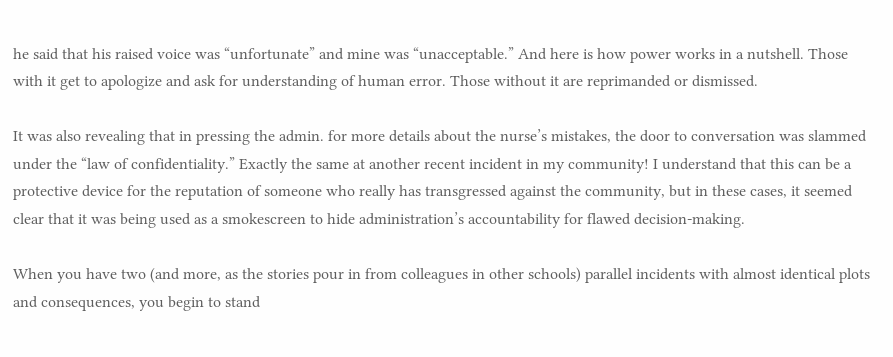he said that his raised voice was “unfortunate” and mine was “unacceptable.” And here is how power works in a nutshell. Those with it get to apologize and ask for understanding of human error. Those without it are reprimanded or dismissed.

It was also revealing that in pressing the admin. for more details about the nurse’s mistakes, the door to conversation was slammed under the “law of confidentiality.” Exactly the same at another recent incident in my community! I understand that this can be a protective device for the reputation of someone who really has transgressed against the community, but in these cases, it seemed clear that it was being used as a smokescreen to hide administration’s accountability for flawed decision-making.

When you have two (and more, as the stories pour in from colleagues in other schools) parallel incidents with almost identical plots and consequences, you begin to stand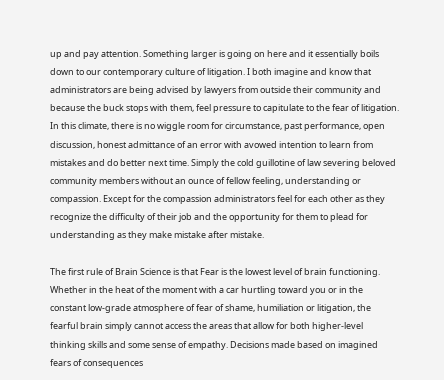up and pay attention. Something larger is going on here and it essentially boils down to our contemporary culture of litigation. I both imagine and know that administrators are being advised by lawyers from outside their community and because the buck stops with them, feel pressure to capitulate to the fear of litigation. In this climate, there is no wiggle room for circumstance, past performance, open discussion, honest admittance of an error with avowed intention to learn from mistakes and do better next time. Simply the cold guillotine of law severing beloved community members without an ounce of fellow feeling, understanding or compassion. Except for the compassion administrators feel for each other as they recognize the difficulty of their job and the opportunity for them to plead for understanding as they make mistake after mistake.

The first rule of Brain Science is that Fear is the lowest level of brain functioning. Whether in the heat of the moment with a car hurtling toward you or in the constant low-grade atmosphere of fear of shame, humiliation or litigation, the fearful brain simply cannot access the areas that allow for both higher-level thinking skills and some sense of empathy. Decisions made based on imagined fears of consequences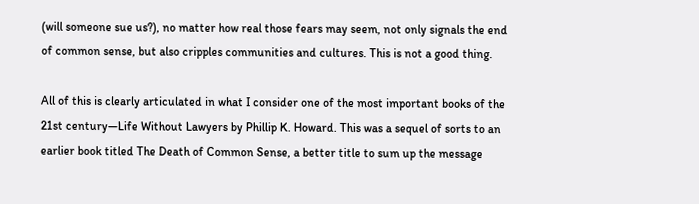(will someone sue us?), no matter how real those fears may seem, not only signals the end of common sense, but also cripples communities and cultures. This is not a good thing.

All of this is clearly articulated in what I consider one of the most important books of the 21st century—Life Without Lawyers by Phillip K. Howard. This was a sequel of sorts to an earlier book titled The Death of Common Sense, a better title to sum up the message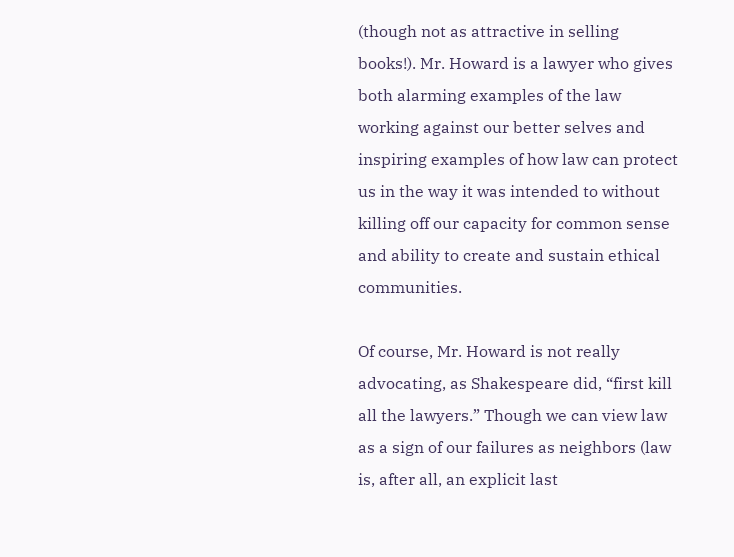(though not as attractive in selling books!). Mr. Howard is a lawyer who gives both alarming examples of the law working against our better selves and inspiring examples of how law can protect us in the way it was intended to without killing off our capacity for common sense and ability to create and sustain ethical communities.

Of course, Mr. Howard is not really advocating, as Shakespeare did, “first kill all the lawyers.” Though we can view law as a sign of our failures as neighbors (law is, after all, an explicit last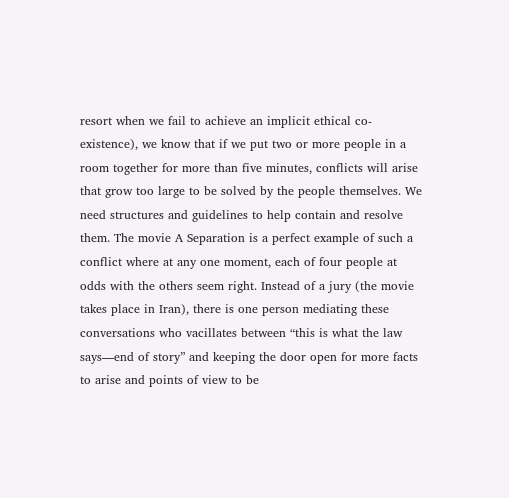resort when we fail to achieve an implicit ethical co-existence), we know that if we put two or more people in a room together for more than five minutes, conflicts will arise that grow too large to be solved by the people themselves. We need structures and guidelines to help contain and resolve them. The movie A Separation is a perfect example of such a conflict where at any one moment, each of four people at odds with the others seem right. Instead of a jury (the movie takes place in Iran), there is one person mediating these conversations who vacillates between “this is what the law says—end of story” and keeping the door open for more facts to arise and points of view to be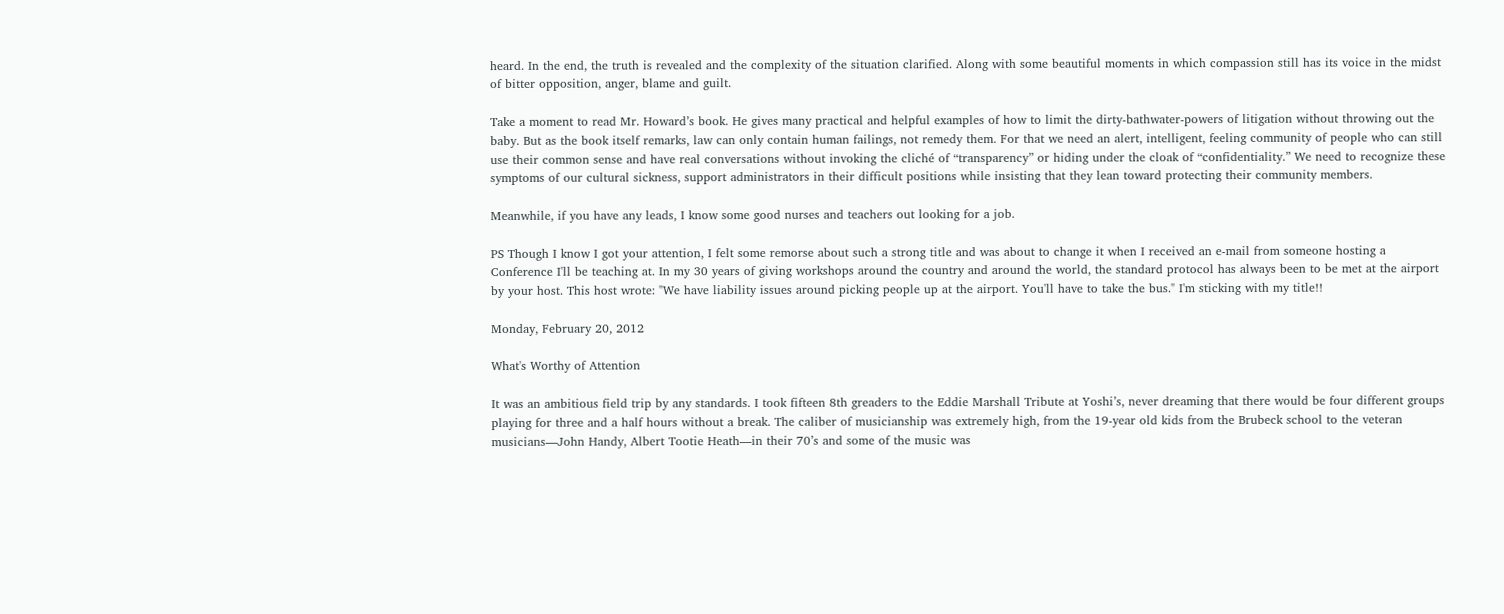heard. In the end, the truth is revealed and the complexity of the situation clarified. Along with some beautiful moments in which compassion still has its voice in the midst of bitter opposition, anger, blame and guilt.

Take a moment to read Mr. Howard’s book. He gives many practical and helpful examples of how to limit the dirty-bathwater-powers of litigation without throwing out the baby. But as the book itself remarks, law can only contain human failings, not remedy them. For that we need an alert, intelligent, feeling community of people who can still use their common sense and have real conversations without invoking the cliché of “transparency” or hiding under the cloak of “confidentiality.” We need to recognize these symptoms of our cultural sickness, support administrators in their difficult positions while insisting that they lean toward protecting their community members.

Meanwhile, if you have any leads, I know some good nurses and teachers out looking for a job.

PS Though I know I got your attention, I felt some remorse about such a strong title and was about to change it when I received an e-mail from someone hosting a Conference I'll be teaching at. In my 30 years of giving workshops around the country and around the world, the standard protocol has always been to be met at the airport by your host. This host wrote: "We have liability issues around picking people up at the airport. You'll have to take the bus." I'm sticking with my title!!

Monday, February 20, 2012

What's Worthy of Attention

It was an ambitious field trip by any standards. I took fifteen 8th greaders to the Eddie Marshall Tribute at Yoshi’s, never dreaming that there would be four different groups playing for three and a half hours without a break. The caliber of musicianship was extremely high, from the 19-year old kids from the Brubeck school to the veteran musicians—John Handy, Albert Tootie Heath—in their 70’s and some of the music was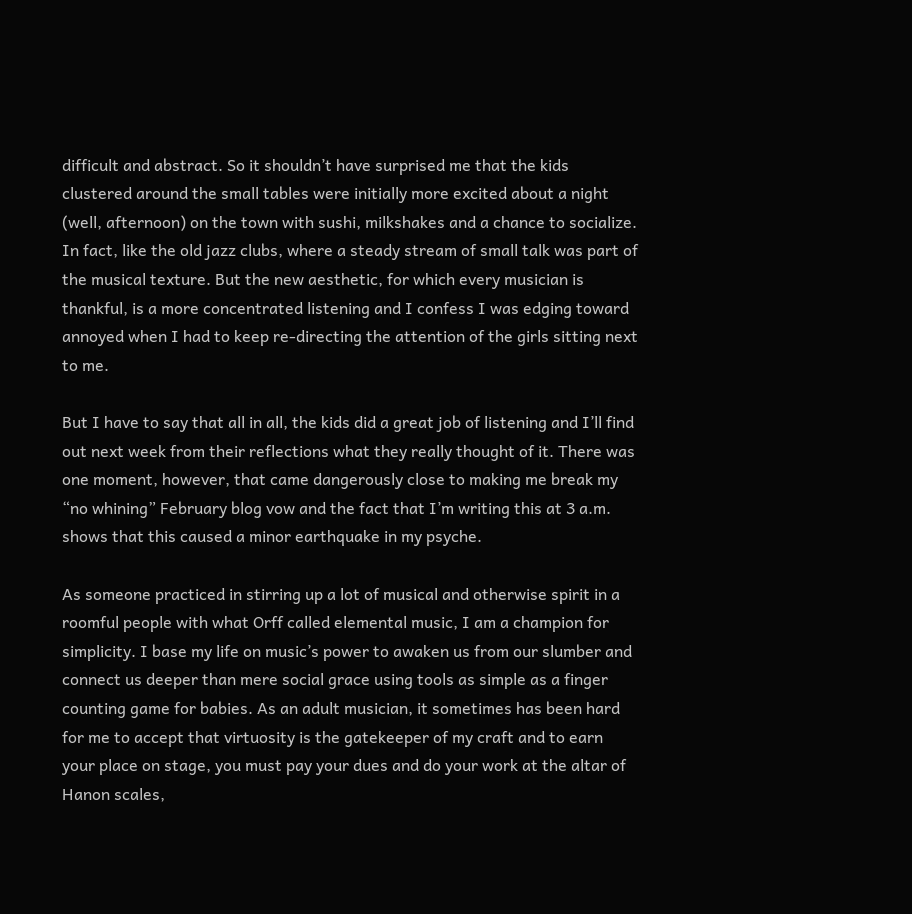difficult and abstract. So it shouldn’t have surprised me that the kids clustered around the small tables were initially more excited about a night (well, afternoon) on the town with sushi, milkshakes and a chance to socialize. In fact, like the old jazz clubs, where a steady stream of small talk was part of the musical texture. But the new aesthetic, for which every musician is thankful, is a more concentrated listening and I confess I was edging toward annoyed when I had to keep re-directing the attention of the girls sitting next to me.

But I have to say that all in all, the kids did a great job of listening and I’ll find out next week from their reflections what they really thought of it. There was one moment, however, that came dangerously close to making me break my “no whining” February blog vow and the fact that I’m writing this at 3 a.m. shows that this caused a minor earthquake in my psyche.

As someone practiced in stirring up a lot of musical and otherwise spirit in a roomful people with what Orff called elemental music, I am a champion for simplicity. I base my life on music’s power to awaken us from our slumber and connect us deeper than mere social grace using tools as simple as a finger counting game for babies. As an adult musician, it sometimes has been hard for me to accept that virtuosity is the gatekeeper of my craft and to earn your place on stage, you must pay your dues and do your work at the altar of Hanon scales,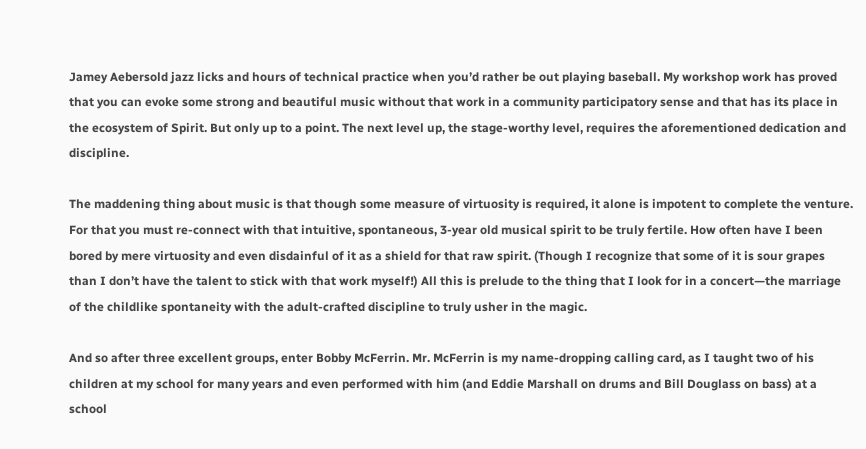Jamey Aebersold jazz licks and hours of technical practice when you’d rather be out playing baseball. My workshop work has proved that you can evoke some strong and beautiful music without that work in a community participatory sense and that has its place in the ecosystem of Spirit. But only up to a point. The next level up, the stage-worthy level, requires the aforementioned dedication and discipline.

The maddening thing about music is that though some measure of virtuosity is required, it alone is impotent to complete the venture. For that you must re-connect with that intuitive, spontaneous, 3-year old musical spirit to be truly fertile. How often have I been bored by mere virtuosity and even disdainful of it as a shield for that raw spirit. (Though I recognize that some of it is sour grapes than I don’t have the talent to stick with that work myself!) All this is prelude to the thing that I look for in a concert—the marriage of the childlike spontaneity with the adult-crafted discipline to truly usher in the magic.

And so after three excellent groups, enter Bobby McFerrin. Mr. McFerrin is my name-dropping calling card, as I taught two of his children at my school for many years and even performed with him (and Eddie Marshall on drums and Bill Douglass on bass) at a school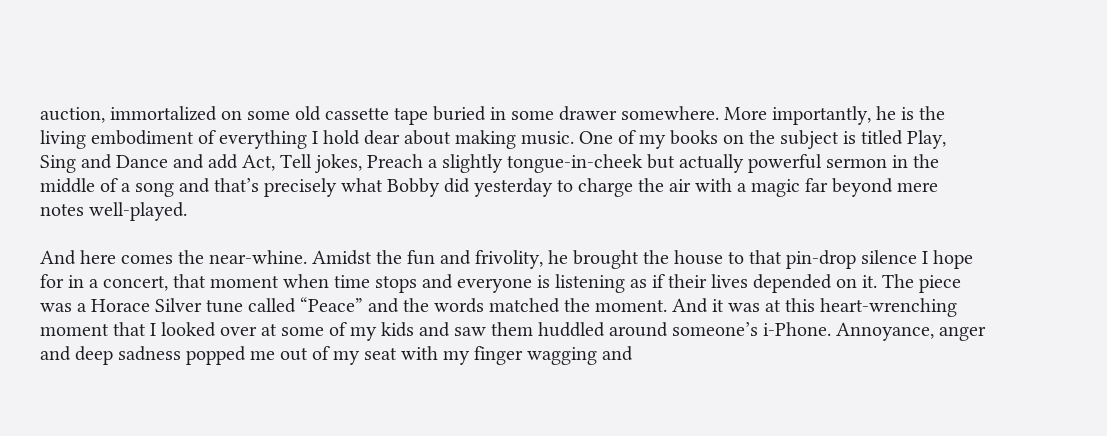auction, immortalized on some old cassette tape buried in some drawer somewhere. More importantly, he is the living embodiment of everything I hold dear about making music. One of my books on the subject is titled Play, Sing and Dance and add Act, Tell jokes, Preach a slightly tongue-in-cheek but actually powerful sermon in the middle of a song and that’s precisely what Bobby did yesterday to charge the air with a magic far beyond mere notes well-played.

And here comes the near-whine. Amidst the fun and frivolity, he brought the house to that pin-drop silence I hope for in a concert, that moment when time stops and everyone is listening as if their lives depended on it. The piece was a Horace Silver tune called “Peace” and the words matched the moment. And it was at this heart-wrenching moment that I looked over at some of my kids and saw them huddled around someone’s i-Phone. Annoyance, anger and deep sadness popped me out of my seat with my finger wagging and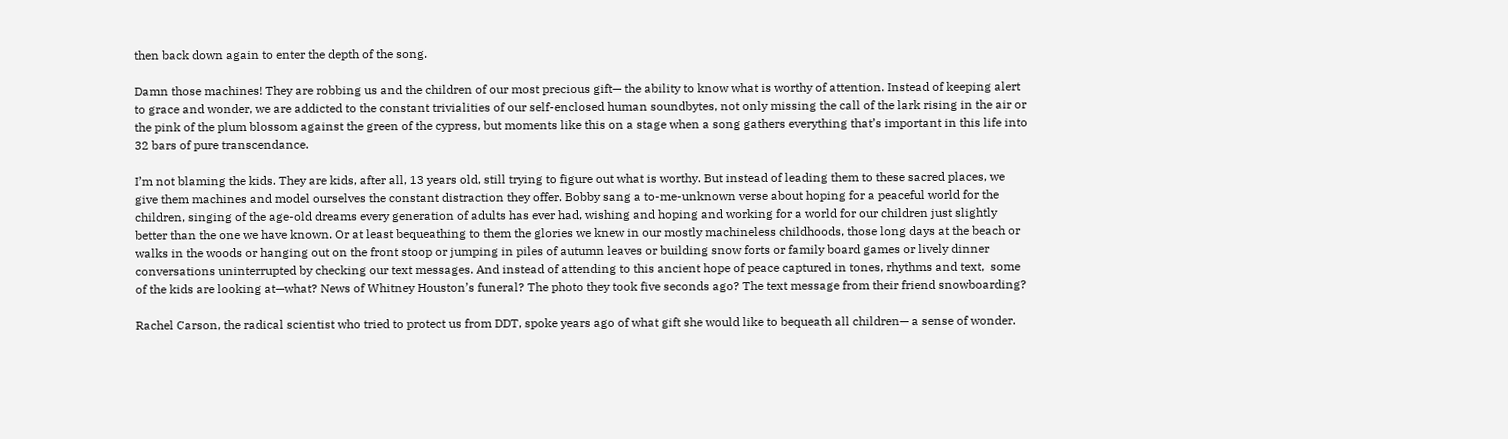then back down again to enter the depth of the song.

Damn those machines! They are robbing us and the children of our most precious gift— the ability to know what is worthy of attention. Instead of keeping alert to grace and wonder, we are addicted to the constant trivialities of our self-enclosed human soundbytes, not only missing the call of the lark rising in the air or the pink of the plum blossom against the green of the cypress, but moments like this on a stage when a song gathers everything that’s important in this life into 32 bars of pure transcendance.

I’m not blaming the kids. They are kids, after all, 13 years old, still trying to figure out what is worthy. But instead of leading them to these sacred places, we give them machines and model ourselves the constant distraction they offer. Bobby sang a to-me-unknown verse about hoping for a peaceful world for the children, singing of the age-old dreams every generation of adults has ever had, wishing and hoping and working for a world for our children just slightly better than the one we have known. Or at least bequeathing to them the glories we knew in our mostly machineless childhoods, those long days at the beach or walks in the woods or hanging out on the front stoop or jumping in piles of autumn leaves or building snow forts or family board games or lively dinner conversations uninterrupted by checking our text messages. And instead of attending to this ancient hope of peace captured in tones, rhythms and text,  some of the kids are looking at—what? News of Whitney Houston’s funeral? The photo they took five seconds ago? The text message from their friend snowboarding?

Rachel Carson, the radical scientist who tried to protect us from DDT, spoke years ago of what gift she would like to bequeath all children— a sense of wonder.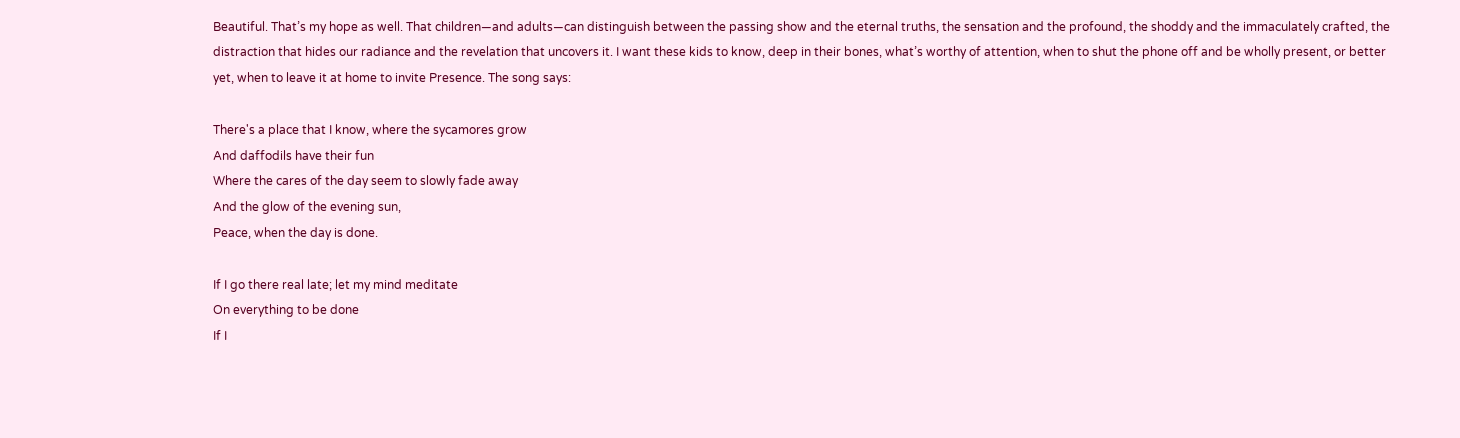Beautiful. That’s my hope as well. That children—and adults—can distinguish between the passing show and the eternal truths, the sensation and the profound, the shoddy and the immaculately crafted, the distraction that hides our radiance and the revelation that uncovers it. I want these kids to know, deep in their bones, what’s worthy of attention, when to shut the phone off and be wholly present, or better yet, when to leave it at home to invite Presence. The song says:

There's a place that I know, where the sycamores grow
And daffodils have their fun
Where the cares of the day seem to slowly fade away
And the glow of the evening sun,
Peace, when the day is done.

If I go there real late; let my mind meditate
On everything to be done
If I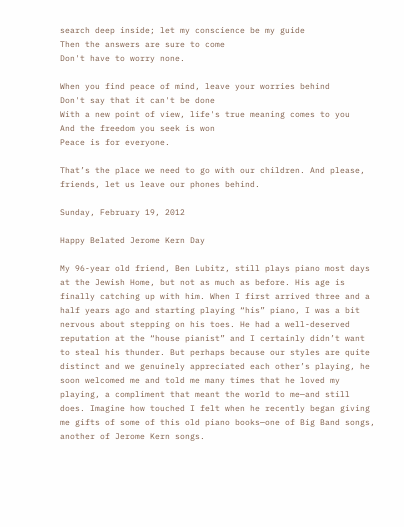search deep inside; let my conscience be my guide
Then the answers are sure to come
Don't have to worry none.

When you find peace of mind, leave your worries behind
Don't say that it can't be done
With a new point of view, life's true meaning comes to you
And the freedom you seek is won
Peace is for everyone.

That’s the place we need to go with our children. And please, friends, let us leave our phones behind.

Sunday, February 19, 2012

Happy Belated Jerome Kern Day

My 96-year old friend, Ben Lubitz, still plays piano most days at the Jewish Home, but not as much as before. His age is finally catching up with him. When I first arrived three and a half years ago and starting playing “his” piano, I was a bit nervous about stepping on his toes. He had a well-deserved reputation at the “house pianist” and I certainly didn’t want to steal his thunder. But perhaps because our styles are quite distinct and we genuinely appreciated each other’s playing, he soon welcomed me and told me many times that he loved my playing, a compliment that meant the world to me—and still does. Imagine how touched I felt when he recently began giving me gifts of some of this old piano books—one of Big Band songs, another of Jerome Kern songs.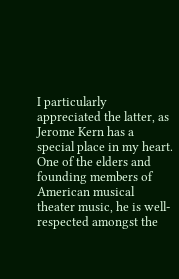I particularly appreciated the latter, as Jerome Kern has a special place in my heart. One of the elders and founding members of American musical theater music, he is well-respected amongst the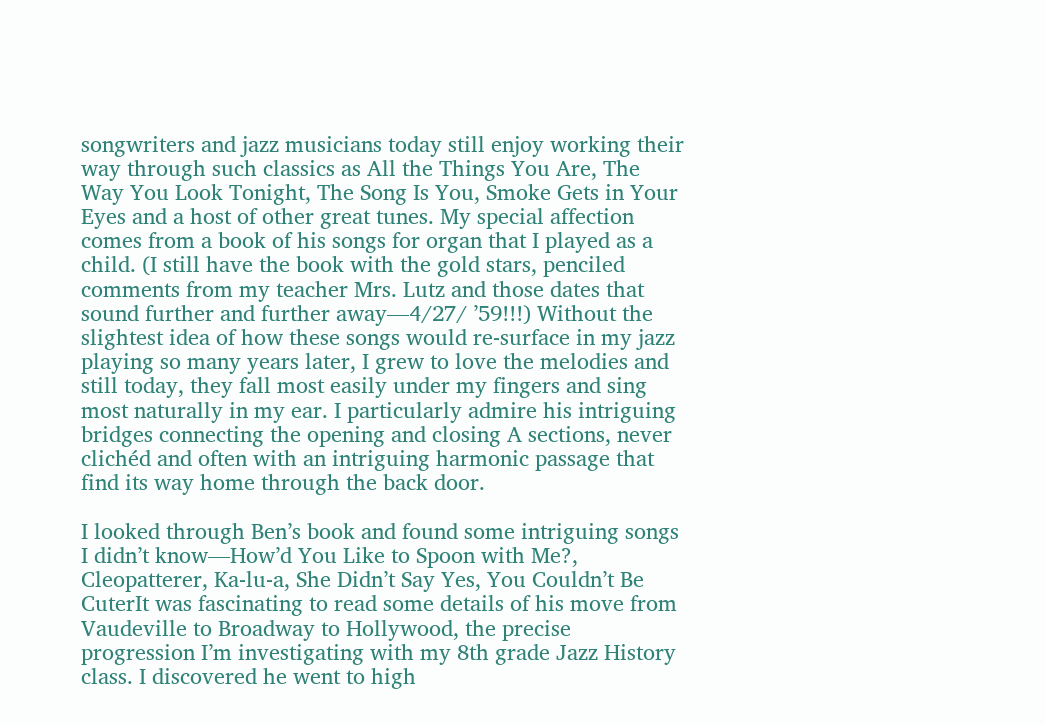songwriters and jazz musicians today still enjoy working their way through such classics as All the Things You Are, The Way You Look Tonight, The Song Is You, Smoke Gets in Your Eyes and a host of other great tunes. My special affection comes from a book of his songs for organ that I played as a child. (I still have the book with the gold stars, penciled comments from my teacher Mrs. Lutz and those dates that sound further and further away—4/27/ ’59!!!) Without the slightest idea of how these songs would re-surface in my jazz playing so many years later, I grew to love the melodies and still today, they fall most easily under my fingers and sing most naturally in my ear. I particularly admire his intriguing bridges connecting the opening and closing A sections, never clichéd and often with an intriguing harmonic passage that find its way home through the back door.

I looked through Ben’s book and found some intriguing songs I didn’t know—How’d You Like to Spoon with Me?, Cleopatterer, Ka-lu-a, She Didn’t Say Yes, You Couldn’t Be CuterIt was fascinating to read some details of his move from Vaudeville to Broadway to Hollywood, the precise progression I’m investigating with my 8th grade Jazz History class. I discovered he went to high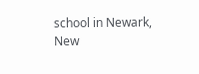school in Newark, New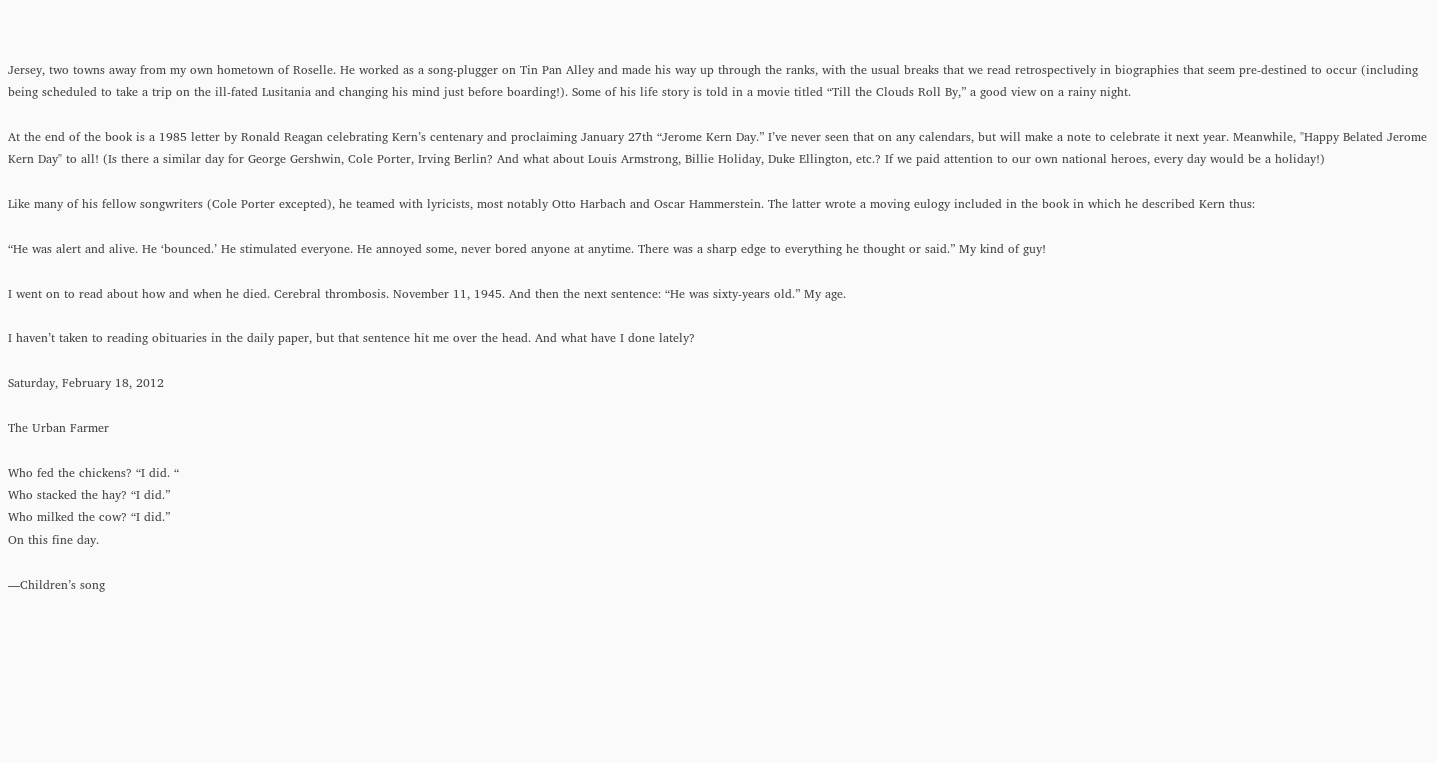Jersey, two towns away from my own hometown of Roselle. He worked as a song-plugger on Tin Pan Alley and made his way up through the ranks, with the usual breaks that we read retrospectively in biographies that seem pre-destined to occur (including being scheduled to take a trip on the ill-fated Lusitania and changing his mind just before boarding!). Some of his life story is told in a movie titled “Till the Clouds Roll By,” a good view on a rainy night.

At the end of the book is a 1985 letter by Ronald Reagan celebrating Kern’s centenary and proclaiming January 27th “Jerome Kern Day.” I’ve never seen that on any calendars, but will make a note to celebrate it next year. Meanwhile, "Happy Belated Jerome Kern Day" to all! (Is there a similar day for George Gershwin, Cole Porter, Irving Berlin? And what about Louis Armstrong, Billie Holiday, Duke Ellington, etc.? If we paid attention to our own national heroes, every day would be a holiday!)

Like many of his fellow songwriters (Cole Porter excepted), he teamed with lyricists, most notably Otto Harbach and Oscar Hammerstein. The latter wrote a moving eulogy included in the book in which he described Kern thus:

“He was alert and alive. He ‘bounced.’ He stimulated everyone. He annoyed some, never bored anyone at anytime. There was a sharp edge to everything he thought or said.” My kind of guy!

I went on to read about how and when he died. Cerebral thrombosis. November 11, 1945. And then the next sentence: “He was sixty-years old.” My age.

I haven’t taken to reading obituaries in the daily paper, but that sentence hit me over the head. And what have I done lately?

Saturday, February 18, 2012

The Urban Farmer

Who fed the chickens? “I did. “
Who stacked the hay? “I did.”
Who milked the cow? “I did.”
On this fine day.

—Children’s song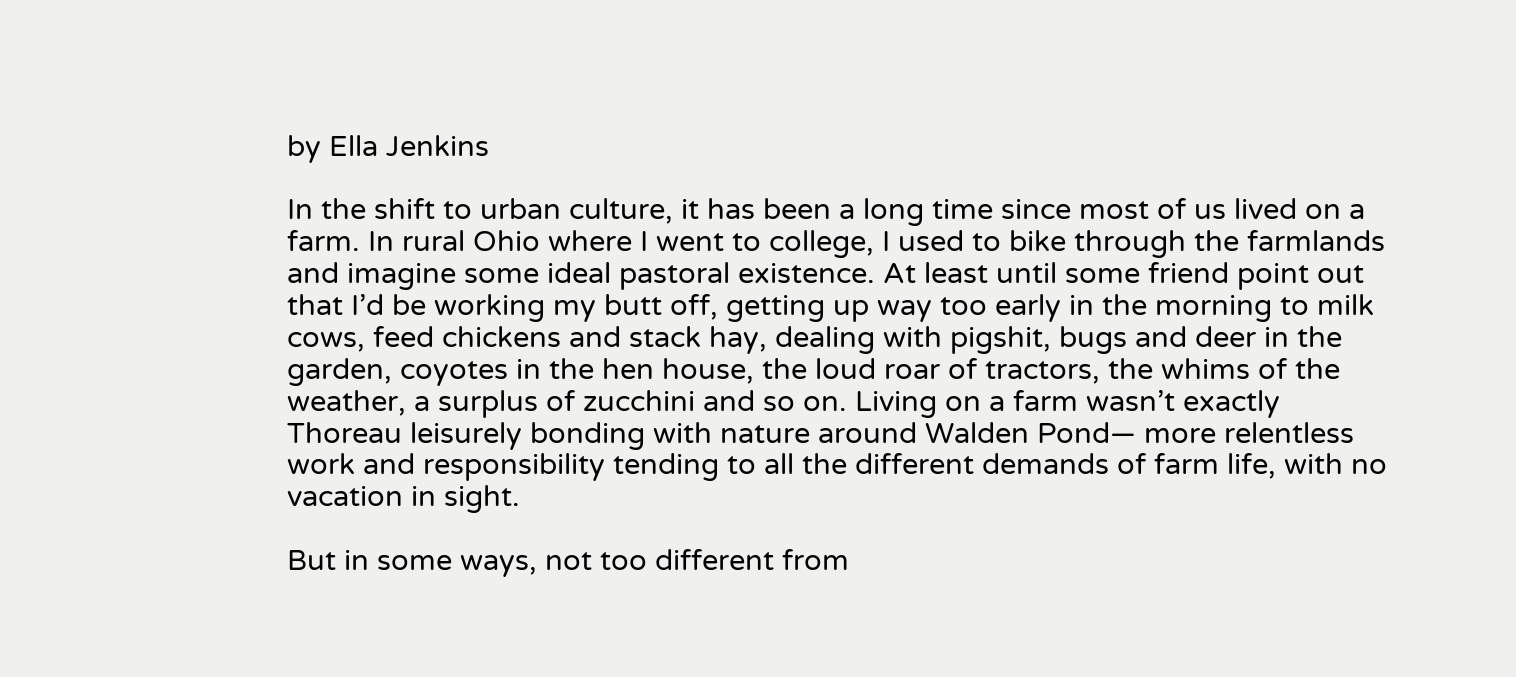by Ella Jenkins

In the shift to urban culture, it has been a long time since most of us lived on a farm. In rural Ohio where I went to college, I used to bike through the farmlands and imagine some ideal pastoral existence. At least until some friend point out that I’d be working my butt off, getting up way too early in the morning to milk cows, feed chickens and stack hay, dealing with pigshit, bugs and deer in the garden, coyotes in the hen house, the loud roar of tractors, the whims of the weather, a surplus of zucchini and so on. Living on a farm wasn’t exactly Thoreau leisurely bonding with nature around Walden Pond— more relentless work and responsibility tending to all the different demands of farm life, with no vacation in sight.

But in some ways, not too different from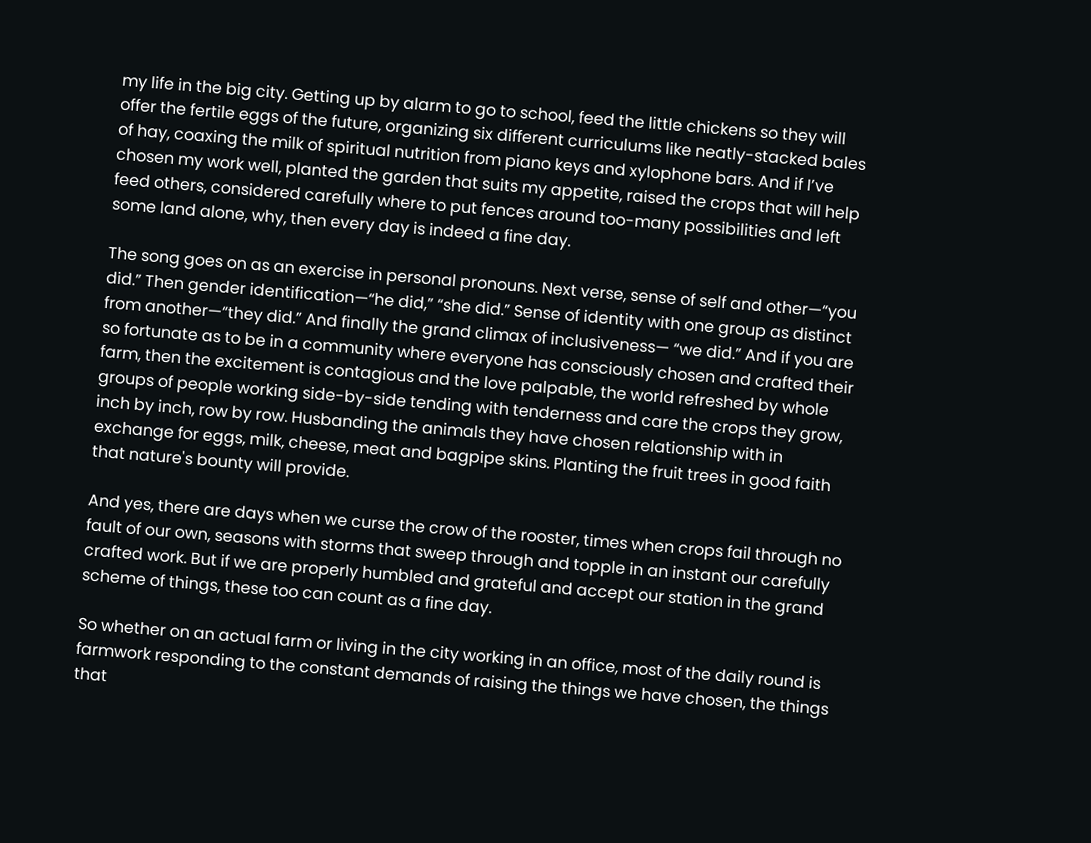my life in the big city. Getting up by alarm to go to school, feed the little chickens so they will offer the fertile eggs of the future, organizing six different curriculums like neatly-stacked bales of hay, coaxing the milk of spiritual nutrition from piano keys and xylophone bars. And if I’ve chosen my work well, planted the garden that suits my appetite, raised the crops that will help feed others, considered carefully where to put fences around too-many possibilities and left some land alone, why, then every day is indeed a fine day.

The song goes on as an exercise in personal pronouns. Next verse, sense of self and other—“you did.” Then gender identification—“he did,” “she did.” Sense of identity with one group as distinct from another—“they did.” And finally the grand climax of inclusiveness— “we did.” And if you are so fortunate as to be in a community where everyone has consciously chosen and crafted their farm, then the excitement is contagious and the love palpable, the world refreshed by whole groups of people working side-by-side tending with tenderness and care the crops they grow, inch by inch, row by row. Husbanding the animals they have chosen relationship with in exchange for eggs, milk, cheese, meat and bagpipe skins. Planting the fruit trees in good faith that nature's bounty will provide.

And yes, there are days when we curse the crow of the rooster, times when crops fail through no fault of our own, seasons with storms that sweep through and topple in an instant our carefully crafted work. But if we are properly humbled and grateful and accept our station in the grand scheme of things, these too can count as a fine day.

So whether on an actual farm or living in the city working in an office, most of the daily round is farmwork responding to the constant demands of raising the things we have chosen, the things that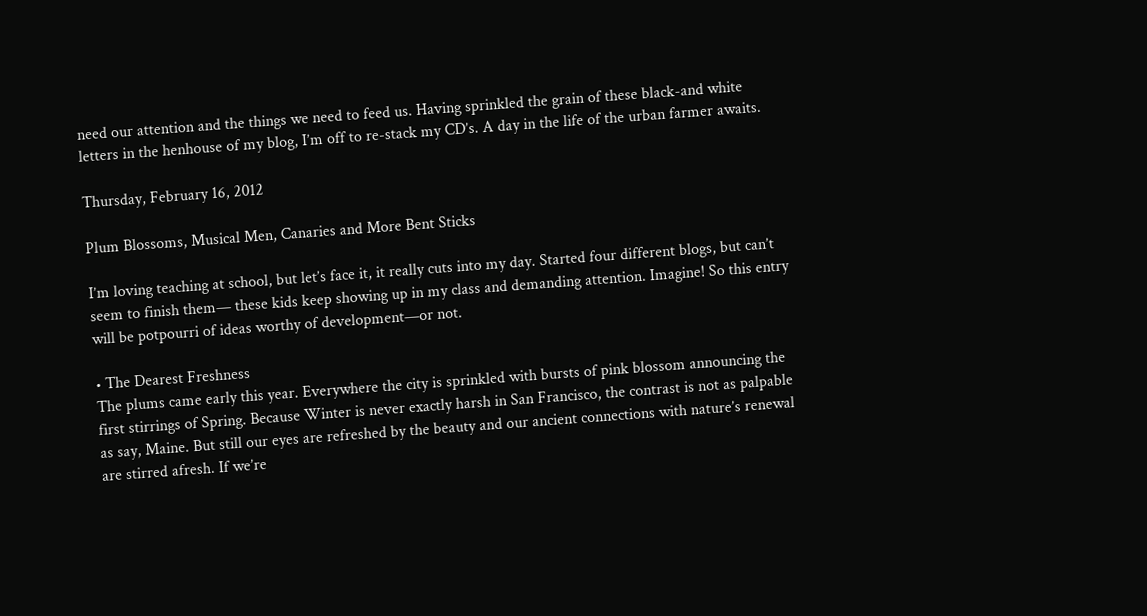need our attention and the things we need to feed us. Having sprinkled the grain of these black-and white letters in the henhouse of my blog, I’m off to re-stack my CD’s. A day in the life of the urban farmer awaits.

Thursday, February 16, 2012

Plum Blossoms, Musical Men, Canaries and More Bent Sticks

I’m loving teaching at school, but let’s face it, it really cuts into my day. Started four different blogs, but can’t seem to finish them— these kids keep showing up in my class and demanding attention. Imagine! So this entry will be potpourri of ideas worthy of development—or not.

• The Dearest Freshness
The plums came early this year. Everywhere the city is sprinkled with bursts of pink blossom announcing the first stirrings of Spring. Because Winter is never exactly harsh in San Francisco, the contrast is not as palpable as say, Maine. But still our eyes are refreshed by the beauty and our ancient connections with nature’s renewal are stirred afresh. If we’re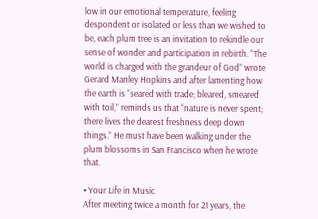low in our emotional temperature, feeling despondent or isolated or less than we wished to be, each plum tree is an invitation to rekindle our sense of wonder and participation in rebirth. “The world is charged with the grandeur of God” wrote Gerard Manley Hopkins and after lamenting how the earth is “seared with trade; bleared, smeared with toil,” reminds us that “nature is never spent; there lives the dearest freshness deep down things.” He must have been walking under the plum blossoms in San Francisco when he wrote that.

• Your Life in Music
After meeting twice a month for 21 years, the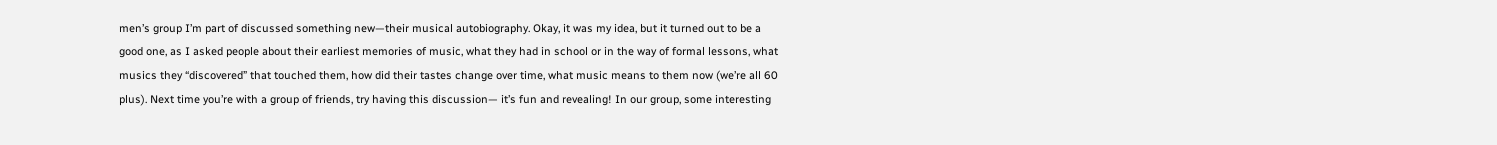men’s group I’m part of discussed something new—their musical autobiography. Okay, it was my idea, but it turned out to be a good one, as I asked people about their earliest memories of music, what they had in school or in the way of formal lessons, what musics they “discovered” that touched them, how did their tastes change over time, what music means to them now (we’re all 60 plus). Next time you’re with a group of friends, try having this discussion— it’s fun and revealing! In our group, some interesting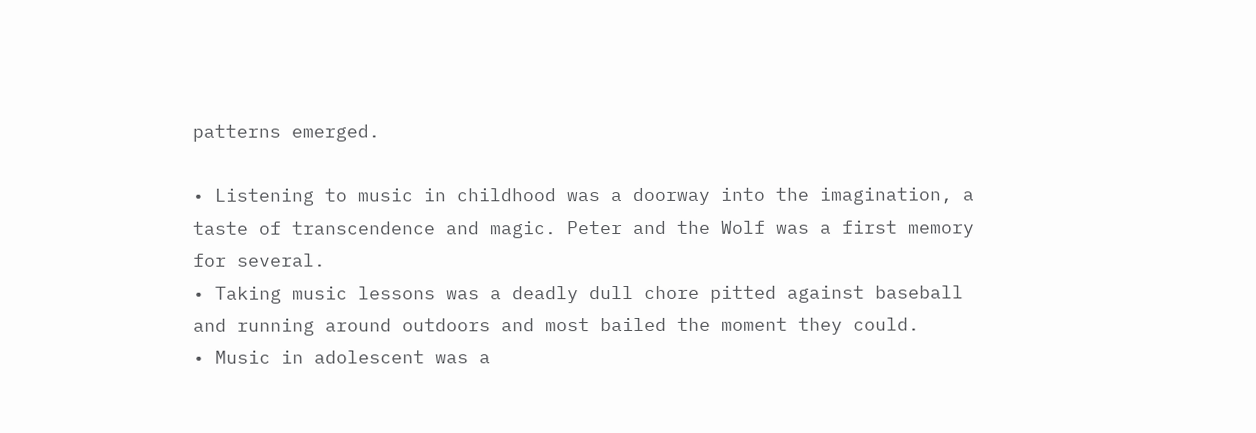patterns emerged.

• Listening to music in childhood was a doorway into the imagination, a taste of transcendence and magic. Peter and the Wolf was a first memory for several.
• Taking music lessons was a deadly dull chore pitted against baseball and running around outdoors and most bailed the moment they could.
• Music in adolescent was a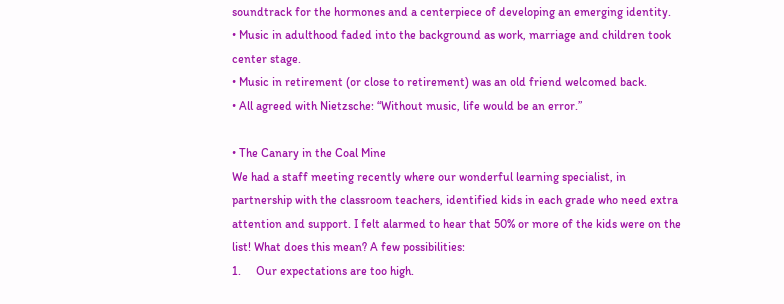soundtrack for the hormones and a centerpiece of developing an emerging identity.
• Music in adulthood faded into the background as work, marriage and children took center stage.
• Music in retirement (or close to retirement) was an old friend welcomed back.
• All agreed with Nietzsche: “Without music, life would be an error.”

• The Canary in the Coal Mine
We had a staff meeting recently where our wonderful learning specialist, in partnership with the classroom teachers, identified kids in each grade who need extra attention and support. I felt alarmed to hear that 50% or more of the kids were on the list! What does this mean? A few possibilities:
1.     Our expectations are too high.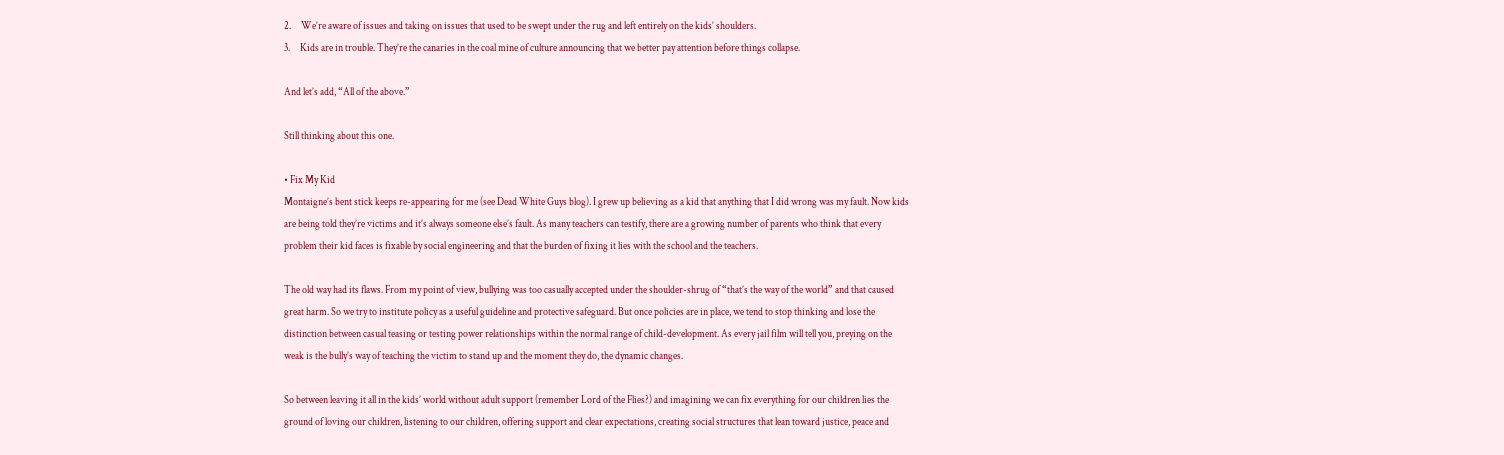2.     We’re aware of issues and taking on issues that used to be swept under the rug and left entirely on the kids’ shoulders.
3.     Kids are in trouble. They’re the canaries in the coal mine of culture announcing that we better pay attention before things collapse.

And let’s add, “All of the above.”

Still thinking about this one.

• Fix My Kid
Montaigne’s bent stick keeps re-appearing for me (see Dead White Guys blog). I grew up believing as a kid that anything that I did wrong was my fault. Now kids are being told they’re victims and it’s always someone else’s fault. As many teachers can testify, there are a growing number of parents who think that every problem their kid faces is fixable by social engineering and that the burden of fixing it lies with the school and the teachers.

The old way had its flaws. From my point of view, bullying was too casually accepted under the shoulder-shrug of “that’s the way of the world” and that caused great harm. So we try to institute policy as a useful guideline and protective safeguard. But once policies are in place, we tend to stop thinking and lose the distinction between casual teasing or testing power relationships within the normal range of child-development. As every jail film will tell you, preying on the weak is the bully’s way of teaching the victim to stand up and the moment they do, the dynamic changes.

So between leaving it all in the kids’ world without adult support (remember Lord of the Flies?) and imagining we can fix everything for our children lies the ground of loving our children, listening to our children, offering support and clear expectations, creating social structures that lean toward justice, peace and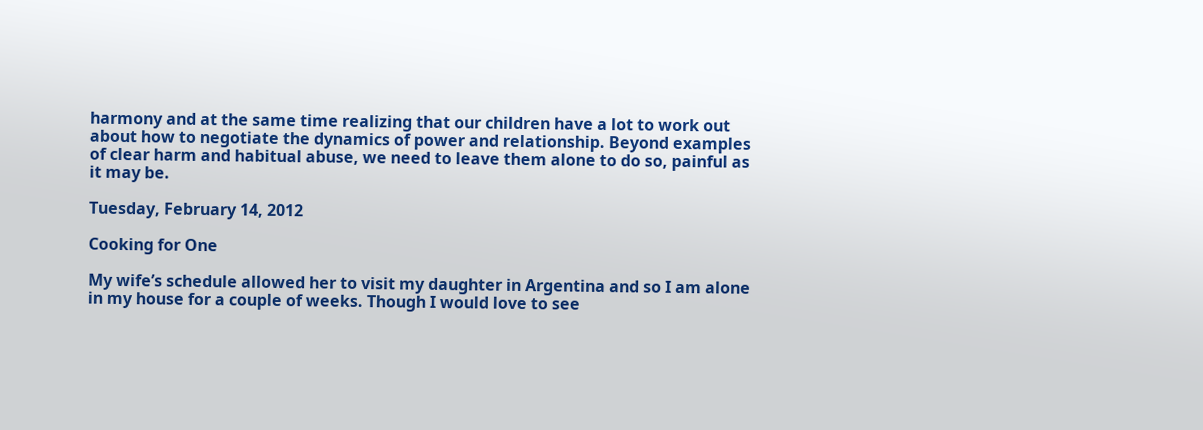harmony and at the same time realizing that our children have a lot to work out about how to negotiate the dynamics of power and relationship. Beyond examples of clear harm and habitual abuse, we need to leave them alone to do so, painful as it may be.

Tuesday, February 14, 2012

Cooking for One

My wife’s schedule allowed her to visit my daughter in Argentina and so I am alone in my house for a couple of weeks. Though I would love to see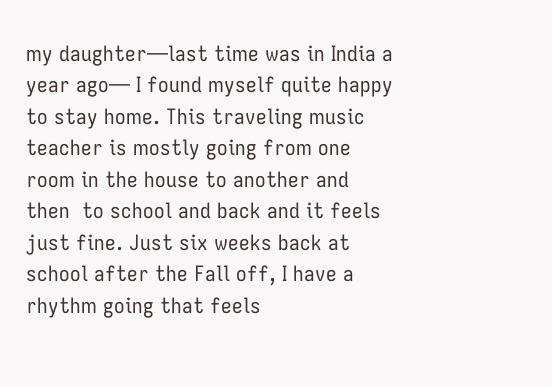my daughter—last time was in India a year ago— I found myself quite happy to stay home. This traveling music teacher is mostly going from one room in the house to another and then  to school and back and it feels just fine. Just six weeks back at school after the Fall off, I have a rhythm going that feels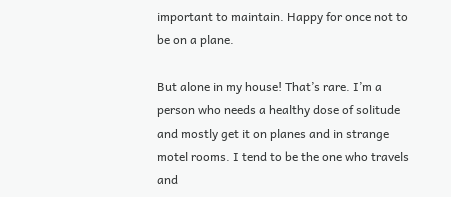important to maintain. Happy for once not to be on a plane.

But alone in my house! That’s rare. I’m a person who needs a healthy dose of solitude and mostly get it on planes and in strange motel rooms. I tend to be the one who travels and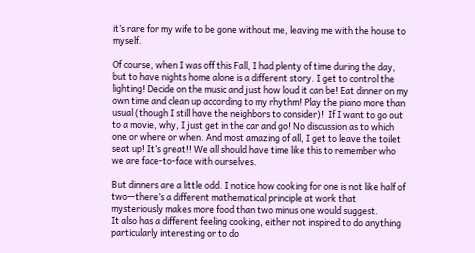it’s rare for my wife to be gone without me, leaving me with the house to myself.

Of course, when I was off this Fall, I had plenty of time during the day, but to have nights home alone is a different story. I get to control the lighting! Decide on the music and just how loud it can be! Eat dinner on my own time and clean up according to my rhythm! Play the piano more than usual (though I still have the neighbors to consider)!  If I want to go out to a movie, why, I just get in the car and go! No discussion as to which one or where or when. And most amazing of all, I get to leave the toilet seat up! It’s great!! We all should have time like this to remember who we are face-to-face with ourselves.

But dinners are a little odd. I notice how cooking for one is not like half of two—there’s a different mathematical principle at work that mysteriously makes more food than two minus one would suggest.
It also has a different feeling cooking, either not inspired to do anything particularly interesting or to do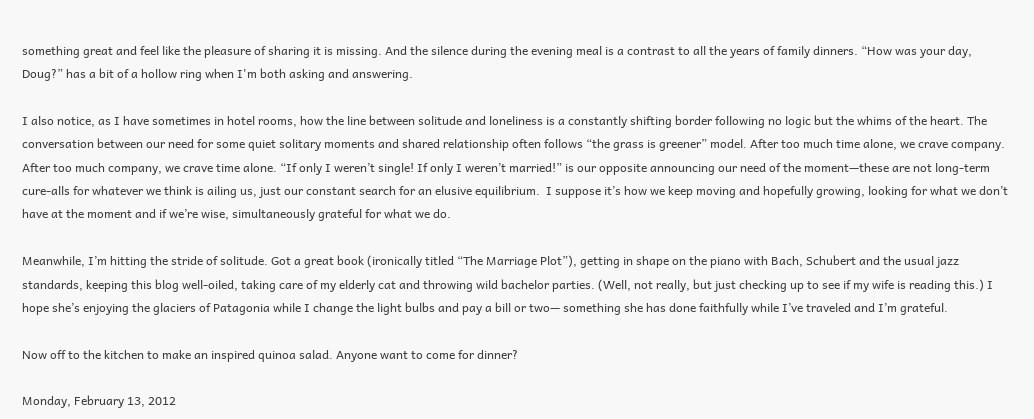something great and feel like the pleasure of sharing it is missing. And the silence during the evening meal is a contrast to all the years of family dinners. “How was your day, Doug?” has a bit of a hollow ring when I'm both asking and answering.

I also notice, as I have sometimes in hotel rooms, how the line between solitude and loneliness is a constantly shifting border following no logic but the whims of the heart. The conversation between our need for some quiet solitary moments and shared relationship often follows “the grass is greener” model. After too much time alone, we crave company. After too much company, we crave time alone. “If only I weren’t single! If only I weren’t married!” is our opposite announcing our need of the moment—these are not long-term cure-alls for whatever we think is ailing us, just our constant search for an elusive equilibrium.  I suppose it’s how we keep moving and hopefully growing, looking for what we don’t have at the moment and if we’re wise, simultaneously grateful for what we do.

Meanwhile, I’m hitting the stride of solitude. Got a great book (ironically titled “The Marriage Plot”), getting in shape on the piano with Bach, Schubert and the usual jazz standards, keeping this blog well-oiled, taking care of my elderly cat and throwing wild bachelor parties. (Well, not really, but just checking up to see if my wife is reading this.) I hope she’s enjoying the glaciers of Patagonia while I change the light bulbs and pay a bill or two— something she has done faithfully while I’ve traveled and I’m grateful.

Now off to the kitchen to make an inspired quinoa salad. Anyone want to come for dinner?

Monday, February 13, 2012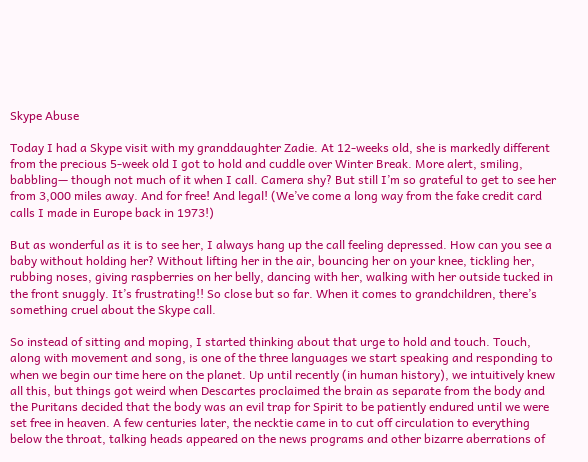Skype Abuse

Today I had a Skype visit with my granddaughter Zadie. At 12-weeks old, she is markedly different from the precious 5-week old I got to hold and cuddle over Winter Break. More alert, smiling, babbling— though not much of it when I call. Camera shy? But still I’m so grateful to get to see her from 3,000 miles away. And for free! And legal! (We’ve come a long way from the fake credit card calls I made in Europe back in 1973!)

But as wonderful as it is to see her, I always hang up the call feeling depressed. How can you see a baby without holding her? Without lifting her in the air, bouncing her on your knee, tickling her, rubbing noses, giving raspberries on her belly, dancing with her, walking with her outside tucked in the front snuggly. It’s frustrating!! So close but so far. When it comes to grandchildren, there’s something cruel about the Skype call.

So instead of sitting and moping, I started thinking about that urge to hold and touch. Touch, along with movement and song, is one of the three languages we start speaking and responding to when we begin our time here on the planet. Up until recently (in human history), we intuitively knew all this, but things got weird when Descartes proclaimed the brain as separate from the body and the Puritans decided that the body was an evil trap for Spirit to be patiently endured until we were set free in heaven. A few centuries later, the necktie came in to cut off circulation to everything below the throat, talking heads appeared on the news programs and other bizarre aberrations of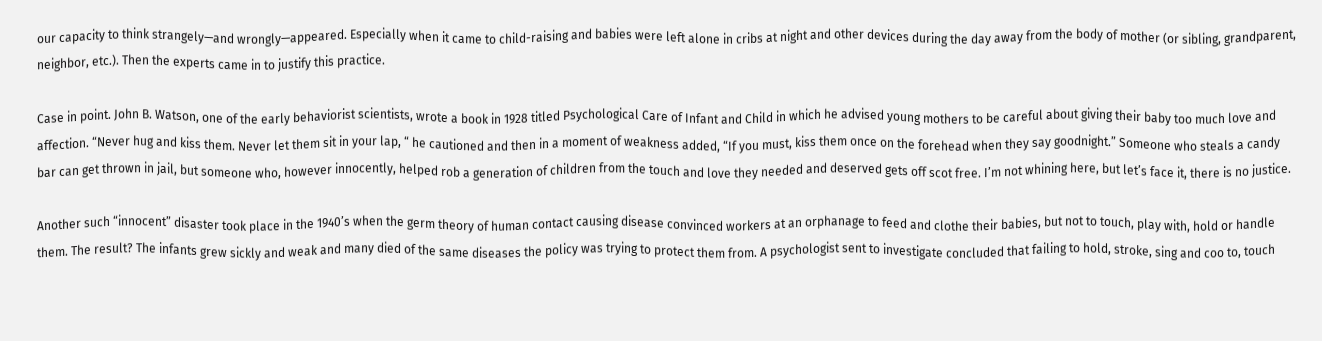our capacity to think strangely—and wrongly—appeared. Especially when it came to child-raising and babies were left alone in cribs at night and other devices during the day away from the body of mother (or sibling, grandparent, neighbor, etc.). Then the experts came in to justify this practice.

Case in point. John B. Watson, one of the early behaviorist scientists, wrote a book in 1928 titled Psychological Care of Infant and Child in which he advised young mothers to be careful about giving their baby too much love and affection. “Never hug and kiss them. Never let them sit in your lap, “ he cautioned and then in a moment of weakness added, “If you must, kiss them once on the forehead when they say goodnight.” Someone who steals a candy bar can get thrown in jail, but someone who, however innocently, helped rob a generation of children from the touch and love they needed and deserved gets off scot free. I’m not whining here, but let’s face it, there is no justice.

Another such “innocent” disaster took place in the 1940’s when the germ theory of human contact causing disease convinced workers at an orphanage to feed and clothe their babies, but not to touch, play with, hold or handle them. The result? The infants grew sickly and weak and many died of the same diseases the policy was trying to protect them from. A psychologist sent to investigate concluded that failing to hold, stroke, sing and coo to, touch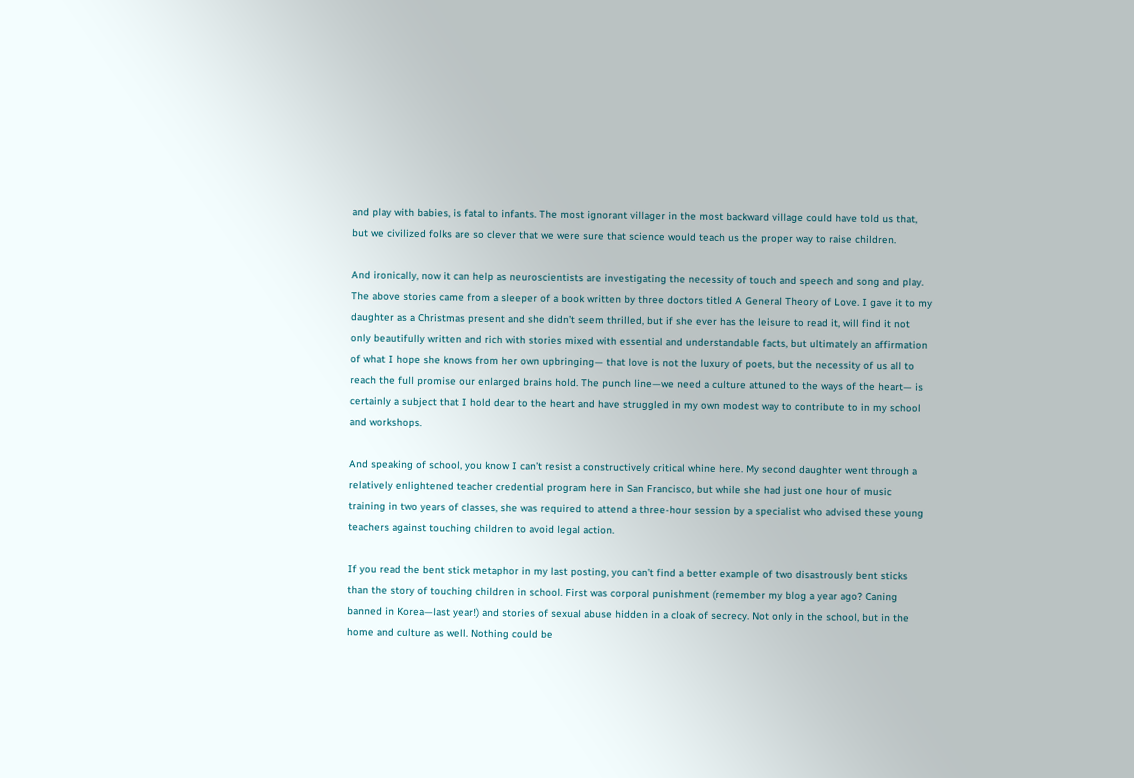and play with babies, is fatal to infants. The most ignorant villager in the most backward village could have told us that, but we civilized folks are so clever that we were sure that science would teach us the proper way to raise children.

And ironically, now it can help as neuroscientists are investigating the necessity of touch and speech and song and play. The above stories came from a sleeper of a book written by three doctors titled A General Theory of Love. I gave it to my daughter as a Christmas present and she didn’t seem thrilled, but if she ever has the leisure to read it, will find it not only beautifully written and rich with stories mixed with essential and understandable facts, but ultimately an affirmation of what I hope she knows from her own upbringing— that love is not the luxury of poets, but the necessity of us all to reach the full promise our enlarged brains hold. The punch line—we need a culture attuned to the ways of the heart— is certainly a subject that I hold dear to the heart and have struggled in my own modest way to contribute to in my school and workshops.

And speaking of school, you know I can’t resist a constructively critical whine here. My second daughter went through a relatively enlightened teacher credential program here in San Francisco, but while she had just one hour of music training in two years of classes, she was required to attend a three-hour session by a specialist who advised these young teachers against touching children to avoid legal action.

If you read the bent stick metaphor in my last posting, you can’t find a better example of two disastrously bent sticks than the story of touching children in school. First was corporal punishment (remember my blog a year ago? Caning banned in Korea—last year!) and stories of sexual abuse hidden in a cloak of secrecy. Not only in the school, but in the home and culture as well. Nothing could be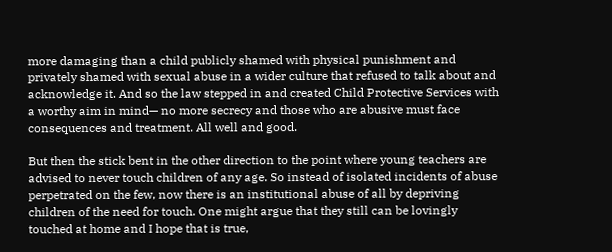more damaging than a child publicly shamed with physical punishment and privately shamed with sexual abuse in a wider culture that refused to talk about and acknowledge it. And so the law stepped in and created Child Protective Services with a worthy aim in mind— no more secrecy and those who are abusive must face consequences and treatment. All well and good.

But then the stick bent in the other direction to the point where young teachers are advised to never touch children of any age. So instead of isolated incidents of abuse perpetrated on the few, now there is an institutional abuse of all by depriving children of the need for touch. One might argue that they still can be lovingly touched at home and I hope that is true,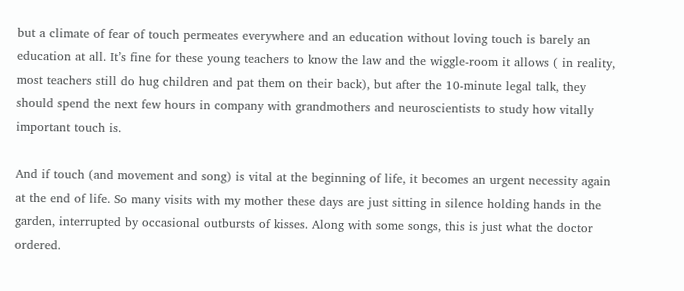but a climate of fear of touch permeates everywhere and an education without loving touch is barely an education at all. It’s fine for these young teachers to know the law and the wiggle-room it allows ( in reality, most teachers still do hug children and pat them on their back), but after the 10-minute legal talk, they should spend the next few hours in company with grandmothers and neuroscientists to study how vitally important touch is.

And if touch (and movement and song) is vital at the beginning of life, it becomes an urgent necessity again at the end of life. So many visits with my mother these days are just sitting in silence holding hands in the garden, interrupted by occasional outbursts of kisses. Along with some songs, this is just what the doctor ordered.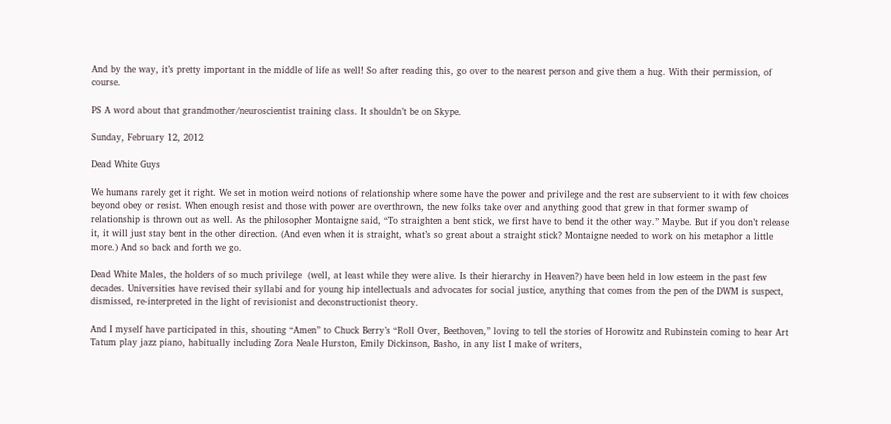And by the way, it’s pretty important in the middle of life as well! So after reading this, go over to the nearest person and give them a hug. With their permission, of course.

PS A word about that grandmother/neuroscientist training class. It shouldn’t be on Skype.

Sunday, February 12, 2012

Dead White Guys

We humans rarely get it right. We set in motion weird notions of relationship where some have the power and privilege and the rest are subservient to it with few choices beyond obey or resist. When enough resist and those with power are overthrown, the new folks take over and anything good that grew in that former swamp of relationship is thrown out as well. As the philosopher Montaigne said, “To straighten a bent stick, we first have to bend it the other way.” Maybe. But if you don’t release it, it will just stay bent in the other direction. (And even when it is straight, what’s so great about a straight stick? Montaigne needed to work on his metaphor a little more.) And so back and forth we go.

Dead White Males, the holders of so much privilege  (well, at least while they were alive. Is their hierarchy in Heaven?) have been held in low esteem in the past few decades. Universities have revised their syllabi and for young hip intellectuals and advocates for social justice, anything that comes from the pen of the DWM is suspect, dismissed, re-interpreted in the light of revisionist and deconstructionist theory.

And I myself have participated in this, shouting “Amen” to Chuck Berry’s “Roll Over, Beethoven,” loving to tell the stories of Horowitz and Rubinstein coming to hear Art Tatum play jazz piano, habitually including Zora Neale Hurston, Emily Dickinson, Basho, in any list I make of writers,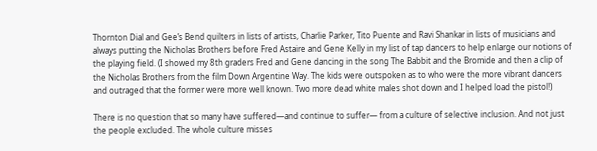Thornton Dial and Gee’s Bend quilters in lists of artists, Charlie Parker, Tito Puente and Ravi Shankar in lists of musicians and always putting the Nicholas Brothers before Fred Astaire and Gene Kelly in my list of tap dancers to help enlarge our notions of the playing field. (I showed my 8th graders Fred and Gene dancing in the song The Babbit and the Bromide and then a clip of the Nicholas Brothers from the film Down Argentine Way. The kids were outspoken as to who were the more vibrant dancers and outraged that the former were more well known. Two more dead white males shot down and I helped load the pistol!)

There is no question that so many have suffered—and continue to suffer— from a culture of selective inclusion. And not just the people excluded. The whole culture misses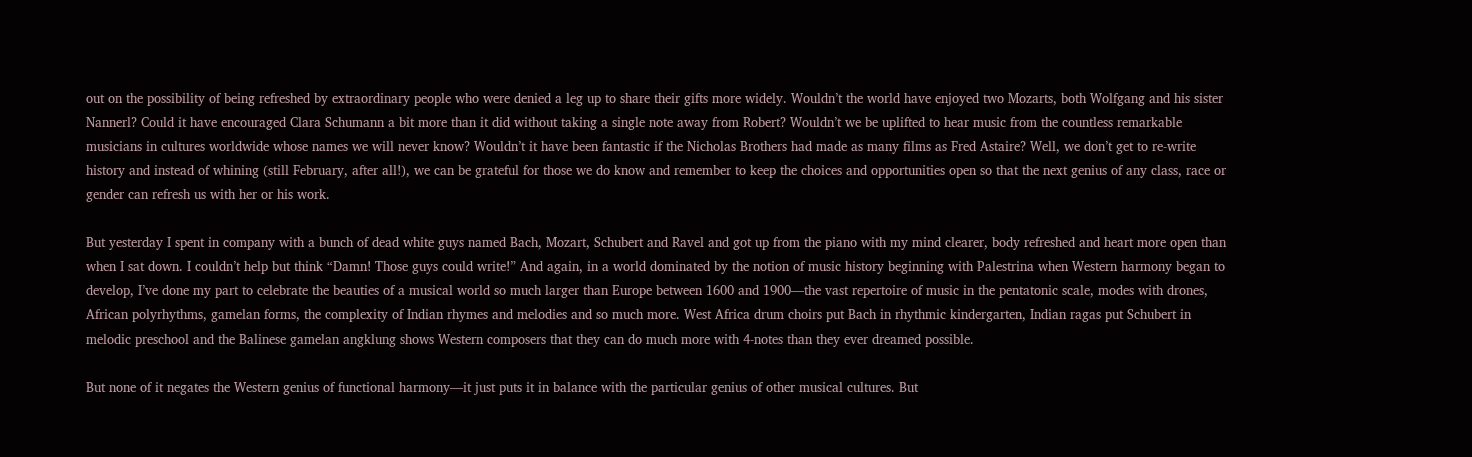out on the possibility of being refreshed by extraordinary people who were denied a leg up to share their gifts more widely. Wouldn’t the world have enjoyed two Mozarts, both Wolfgang and his sister Nannerl? Could it have encouraged Clara Schumann a bit more than it did without taking a single note away from Robert? Wouldn’t we be uplifted to hear music from the countless remarkable musicians in cultures worldwide whose names we will never know? Wouldn’t it have been fantastic if the Nicholas Brothers had made as many films as Fred Astaire? Well, we don’t get to re-write history and instead of whining (still February, after all!), we can be grateful for those we do know and remember to keep the choices and opportunities open so that the next genius of any class, race or gender can refresh us with her or his work.

But yesterday I spent in company with a bunch of dead white guys named Bach, Mozart, Schubert and Ravel and got up from the piano with my mind clearer, body refreshed and heart more open than when I sat down. I couldn’t help but think “Damn! Those guys could write!” And again, in a world dominated by the notion of music history beginning with Palestrina when Western harmony began to develop, I’ve done my part to celebrate the beauties of a musical world so much larger than Europe between 1600 and 1900—the vast repertoire of music in the pentatonic scale, modes with drones, African polyrhythms, gamelan forms, the complexity of Indian rhymes and melodies and so much more. West Africa drum choirs put Bach in rhythmic kindergarten, Indian ragas put Schubert in melodic preschool and the Balinese gamelan angklung shows Western composers that they can do much more with 4-notes than they ever dreamed possible.

But none of it negates the Western genius of functional harmony—it just puts it in balance with the particular genius of other musical cultures. But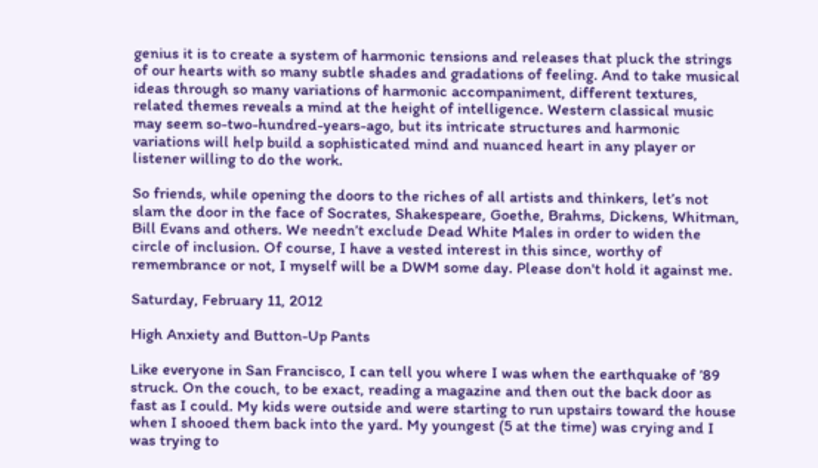genius it is to create a system of harmonic tensions and releases that pluck the strings of our hearts with so many subtle shades and gradations of feeling. And to take musical ideas through so many variations of harmonic accompaniment, different textures, related themes reveals a mind at the height of intelligence. Western classical music may seem so-two-hundred-years-ago, but its intricate structures and harmonic variations will help build a sophisticated mind and nuanced heart in any player or listener willing to do the work.

So friends, while opening the doors to the riches of all artists and thinkers, let’s not slam the door in the face of Socrates, Shakespeare, Goethe, Brahms, Dickens, Whitman, Bill Evans and others. We needn’t exclude Dead White Males in order to widen the circle of inclusion. Of course, I have a vested interest in this since, worthy of remembrance or not, I myself will be a DWM some day. Please don't hold it against me.

Saturday, February 11, 2012

High Anxiety and Button-Up Pants

Like everyone in San Francisco, I can tell you where I was when the earthquake of ’89 struck. On the couch, to be exact, reading a magazine and then out the back door as fast as I could. My kids were outside and were starting to run upstairs toward the house when I shooed them back into the yard. My youngest (5 at the time) was crying and I was trying to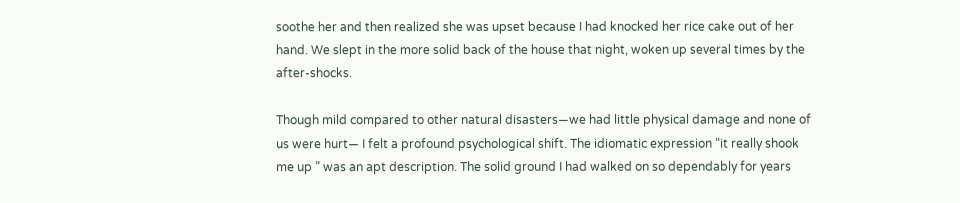soothe her and then realized she was upset because I had knocked her rice cake out of her hand. We slept in the more solid back of the house that night, woken up several times by the after-shocks.

Though mild compared to other natural disasters—we had little physical damage and none of us were hurt— I felt a profound psychological shift. The idiomatic expression “it really shook me up ” was an apt description. The solid ground I had walked on so dependably for years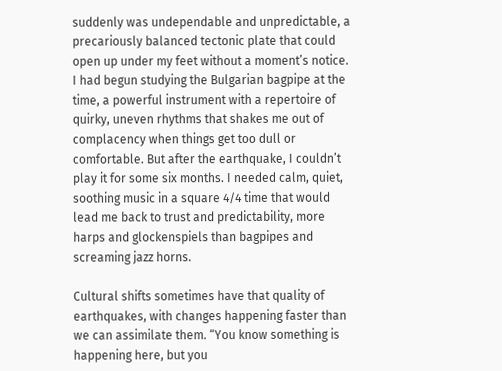suddenly was undependable and unpredictable, a precariously balanced tectonic plate that could open up under my feet without a moment’s notice. I had begun studying the Bulgarian bagpipe at the time, a powerful instrument with a repertoire of quirky, uneven rhythms that shakes me out of complacency when things get too dull or comfortable. But after the earthquake, I couldn’t play it for some six months. I needed calm, quiet, soothing music in a square 4/4 time that would lead me back to trust and predictability, more harps and glockenspiels than bagpipes and screaming jazz horns.

Cultural shifts sometimes have that quality of earthquakes, with changes happening faster than we can assimilate them. “You know something is happening here, but you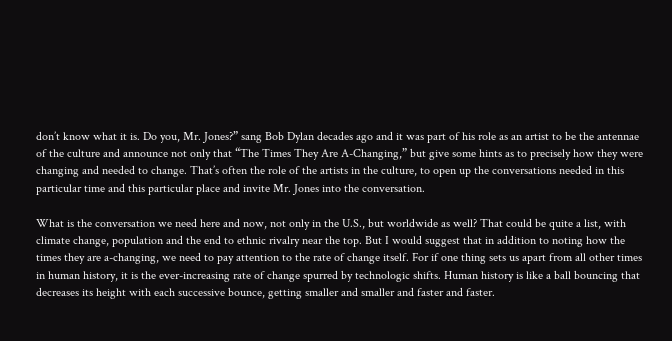don’t know what it is. Do you, Mr. Jones?” sang Bob Dylan decades ago and it was part of his role as an artist to be the antennae of the culture and announce not only that “The Times They Are A-Changing,” but give some hints as to precisely how they were changing and needed to change. That’s often the role of the artists in the culture, to open up the conversations needed in this particular time and this particular place and invite Mr. Jones into the conversation.

What is the conversation we need here and now, not only in the U.S., but worldwide as well? That could be quite a list, with climate change, population and the end to ethnic rivalry near the top. But I would suggest that in addition to noting how the times they are a-changing, we need to pay attention to the rate of change itself. For if one thing sets us apart from all other times in human history, it is the ever-increasing rate of change spurred by technologic shifts. Human history is like a ball bouncing that decreases its height with each successive bounce, getting smaller and smaller and faster and faster.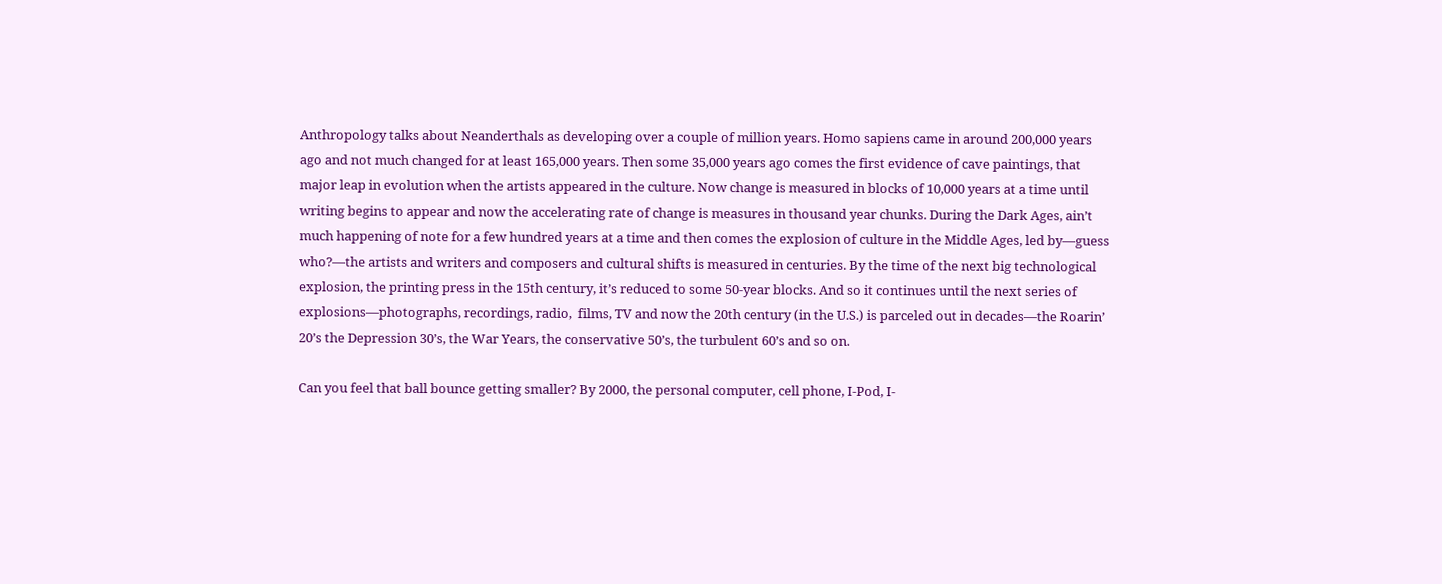Anthropology talks about Neanderthals as developing over a couple of million years. Homo sapiens came in around 200,000 years ago and not much changed for at least 165,000 years. Then some 35,000 years ago comes the first evidence of cave paintings, that major leap in evolution when the artists appeared in the culture. Now change is measured in blocks of 10,000 years at a time until writing begins to appear and now the accelerating rate of change is measures in thousand year chunks. During the Dark Ages, ain’t much happening of note for a few hundred years at a time and then comes the explosion of culture in the Middle Ages, led by—guess who?—the artists and writers and composers and cultural shifts is measured in centuries. By the time of the next big technological explosion, the printing press in the 15th century, it’s reduced to some 50-year blocks. And so it continues until the next series of explosions—photographs, recordings, radio,  films, TV and now the 20th century (in the U.S.) is parceled out in decades—the Roarin’ 20’s the Depression 30’s, the War Years, the conservative 50’s, the turbulent 60’s and so on.

Can you feel that ball bounce getting smaller? By 2000, the personal computer, cell phone, I-Pod, I-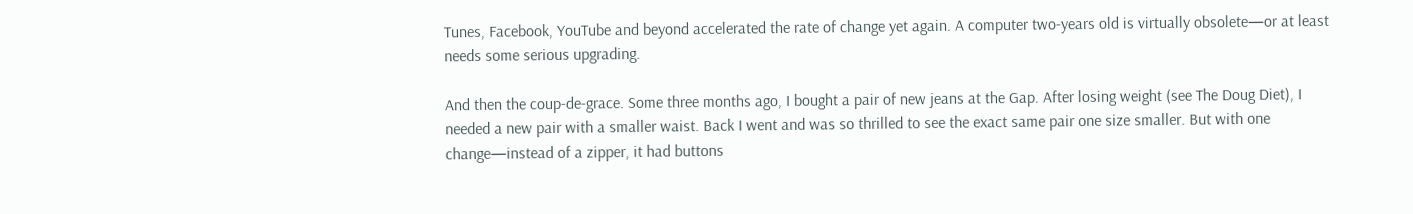Tunes, Facebook, YouTube and beyond accelerated the rate of change yet again. A computer two-years old is virtually obsolete—or at least needs some serious upgrading.

And then the coup-de-grace. Some three months ago, I bought a pair of new jeans at the Gap. After losing weight (see The Doug Diet), I needed a new pair with a smaller waist. Back I went and was so thrilled to see the exact same pair one size smaller. But with one change—instead of a zipper, it had buttons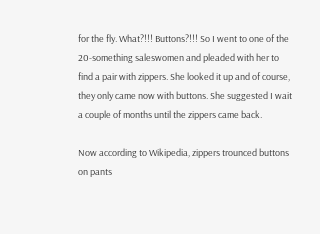for the fly. What?!!! Buttons?!!! So I went to one of the 20-something saleswomen and pleaded with her to find a pair with zippers. She looked it up and of course, they only came now with buttons. She suggested I wait a couple of months until the zippers came back.

Now according to Wikipedia, zippers trounced buttons on pants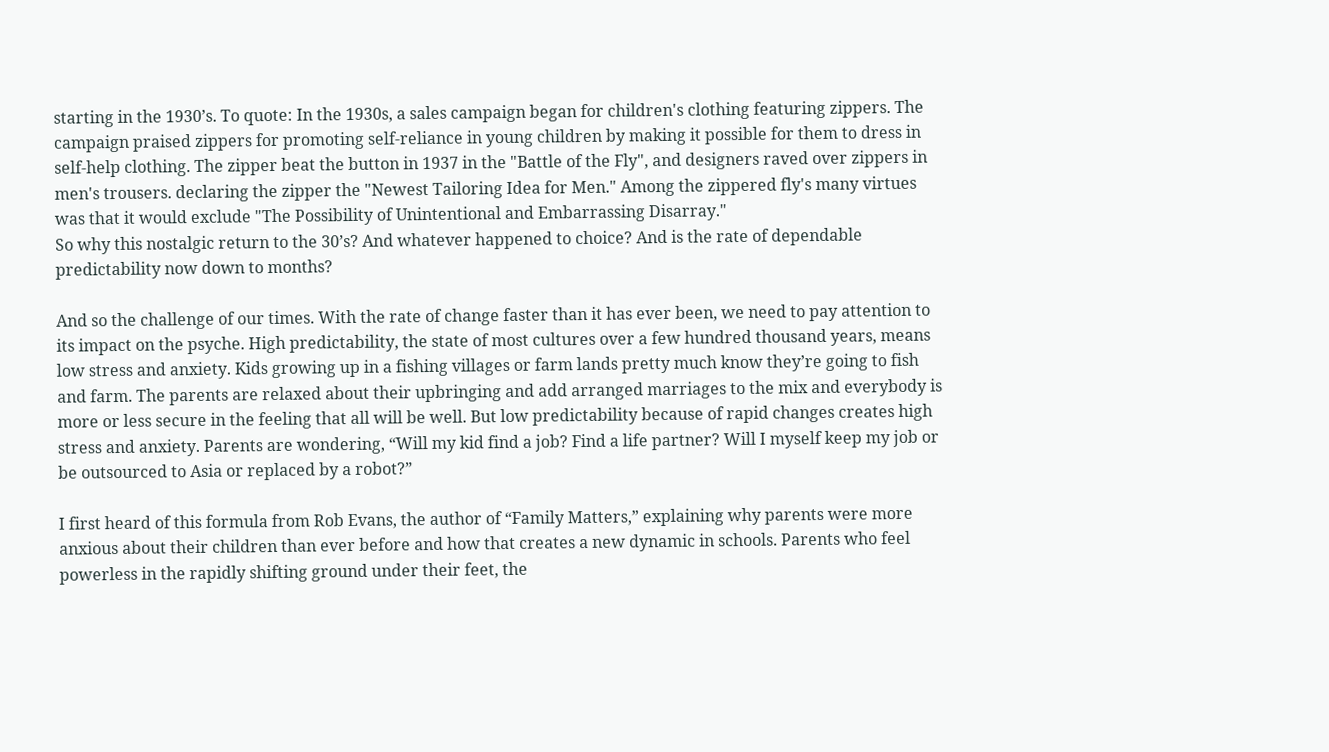starting in the 1930’s. To quote: In the 1930s, a sales campaign began for children's clothing featuring zippers. The campaign praised zippers for promoting self-reliance in young children by making it possible for them to dress in self-help clothing. The zipper beat the button in 1937 in the "Battle of the Fly", and designers raved over zippers in men's trousers. declaring the zipper the "Newest Tailoring Idea for Men." Among the zippered fly's many virtues was that it would exclude "The Possibility of Unintentional and Embarrassing Disarray."
So why this nostalgic return to the 30’s? And whatever happened to choice? And is the rate of dependable predictability now down to months?

And so the challenge of our times. With the rate of change faster than it has ever been, we need to pay attention to its impact on the psyche. High predictability, the state of most cultures over a few hundred thousand years, means low stress and anxiety. Kids growing up in a fishing villages or farm lands pretty much know they’re going to fish and farm. The parents are relaxed about their upbringing and add arranged marriages to the mix and everybody is more or less secure in the feeling that all will be well. But low predictability because of rapid changes creates high stress and anxiety. Parents are wondering, “Will my kid find a job? Find a life partner? Will I myself keep my job or be outsourced to Asia or replaced by a robot?”

I first heard of this formula from Rob Evans, the author of “Family Matters,” explaining why parents were more anxious about their children than ever before and how that creates a new dynamic in schools. Parents who feel powerless in the rapidly shifting ground under their feet, the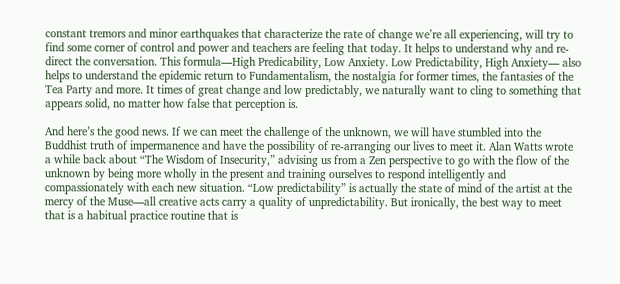constant tremors and minor earthquakes that characterize the rate of change we’re all experiencing, will try to find some corner of control and power and teachers are feeling that today. It helps to understand why and re-direct the conversation. This formula—High Predicability, Low Anxiety. Low Predictability, High Anxiety— also helps to understand the epidemic return to Fundamentalism, the nostalgia for former times, the fantasies of the Tea Party and more. It times of great change and low predictably, we naturally want to cling to something that appears solid, no matter how false that perception is.

And here’s the good news. If we can meet the challenge of the unknown, we will have stumbled into the Buddhist truth of impermanence and have the possibility of re-arranging our lives to meet it. Alan Watts wrote a while back about “The Wisdom of Insecurity,” advising us from a Zen perspective to go with the flow of the unknown by being more wholly in the present and training ourselves to respond intelligently and compassionately with each new situation. “Low predictability” is actually the state of mind of the artist at the mercy of the Muse—all creative acts carry a quality of unpredictability. But ironically, the best way to meet that is a habitual practice routine that is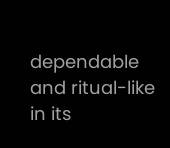dependable and ritual-like in its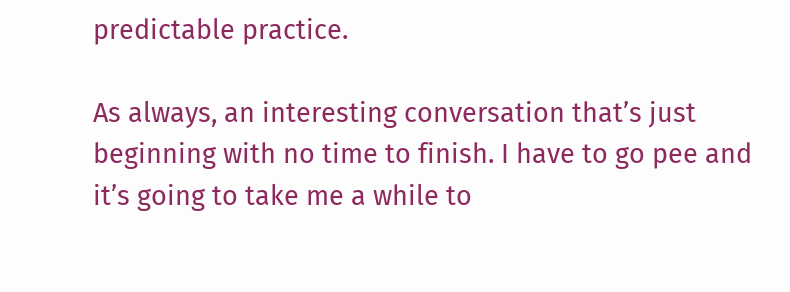predictable practice.

As always, an interesting conversation that’s just beginning with no time to finish. I have to go pee and it’s going to take me a while to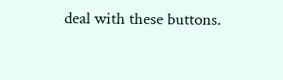deal with these buttons.